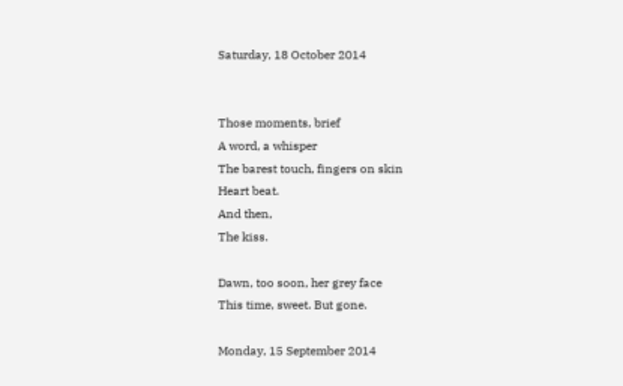Saturday, 18 October 2014


Those moments, brief
A word, a whisper
The barest touch, fingers on skin
Heart beat.
And then,
The kiss.

Dawn, too soon, her grey face
This time, sweet. But gone.

Monday, 15 September 2014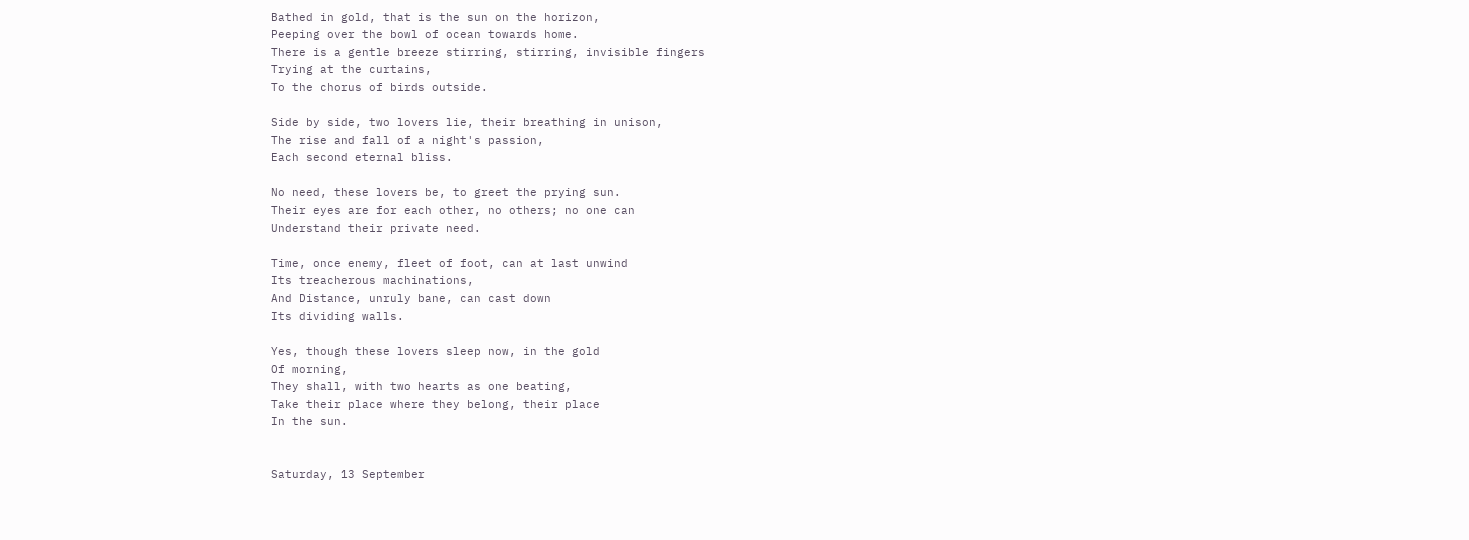Bathed in gold, that is the sun on the horizon,
Peeping over the bowl of ocean towards home.
There is a gentle breeze stirring, stirring, invisible fingers
Trying at the curtains,
To the chorus of birds outside.

Side by side, two lovers lie, their breathing in unison,
The rise and fall of a night's passion,
Each second eternal bliss.

No need, these lovers be, to greet the prying sun.
Their eyes are for each other, no others; no one can
Understand their private need.

Time, once enemy, fleet of foot, can at last unwind
Its treacherous machinations,
And Distance, unruly bane, can cast down
Its dividing walls.

Yes, though these lovers sleep now, in the gold
Of morning,
They shall, with two hearts as one beating,
Take their place where they belong, their place
In the sun.


Saturday, 13 September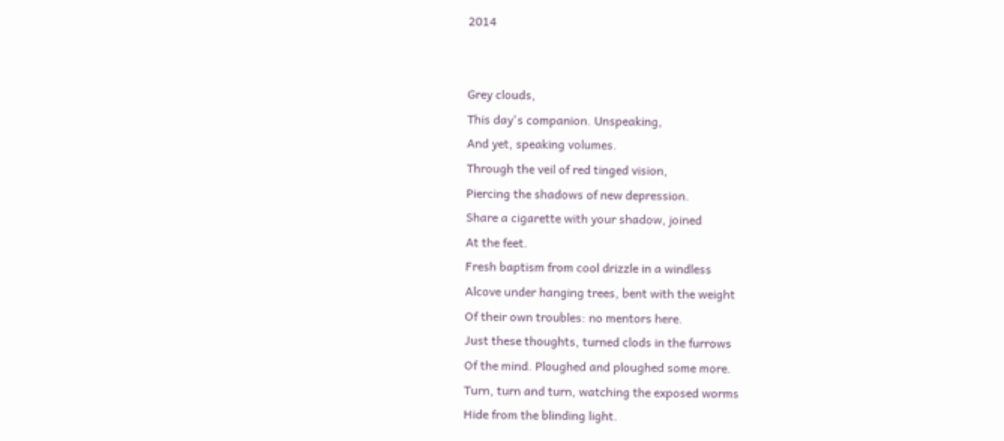2014


Grey clouds,
This day's companion. Unspeaking,
And yet, speaking volumes.
Through the veil of red tinged vision,
Piercing the shadows of new depression.
Share a cigarette with your shadow, joined
At the feet.
Fresh baptism from cool drizzle in a windless
Alcove under hanging trees, bent with the weight
Of their own troubles: no mentors here.
Just these thoughts, turned clods in the furrows
Of the mind. Ploughed and ploughed some more.
Turn, turn and turn, watching the exposed worms
Hide from the blinding light.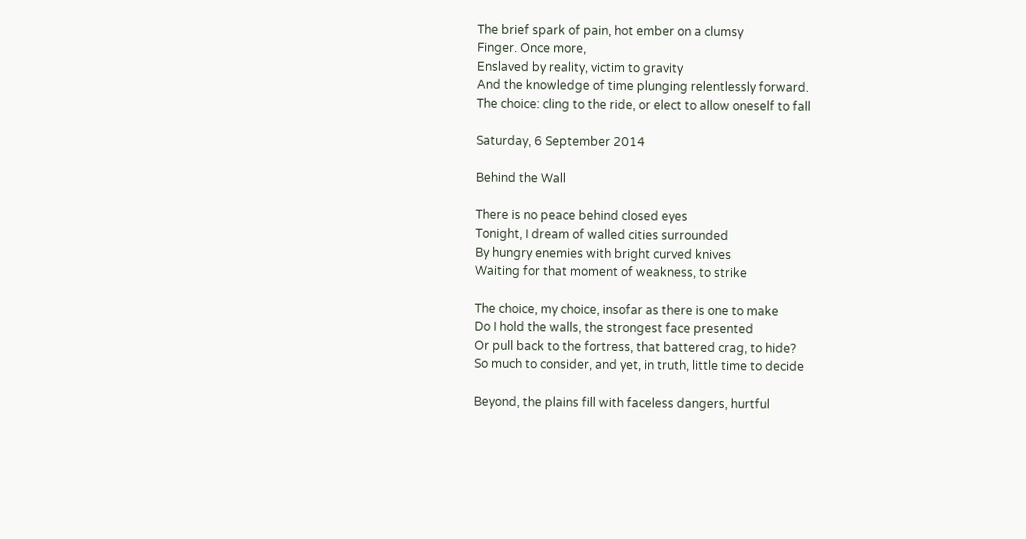The brief spark of pain, hot ember on a clumsy
Finger. Once more,
Enslaved by reality, victim to gravity
And the knowledge of time plunging relentlessly forward.
The choice: cling to the ride, or elect to allow oneself to fall

Saturday, 6 September 2014

Behind the Wall

There is no peace behind closed eyes
Tonight, I dream of walled cities surrounded
By hungry enemies with bright curved knives
Waiting for that moment of weakness, to strike

The choice, my choice, insofar as there is one to make
Do I hold the walls, the strongest face presented
Or pull back to the fortress, that battered crag, to hide?
So much to consider, and yet, in truth, little time to decide

Beyond, the plains fill with faceless dangers, hurtful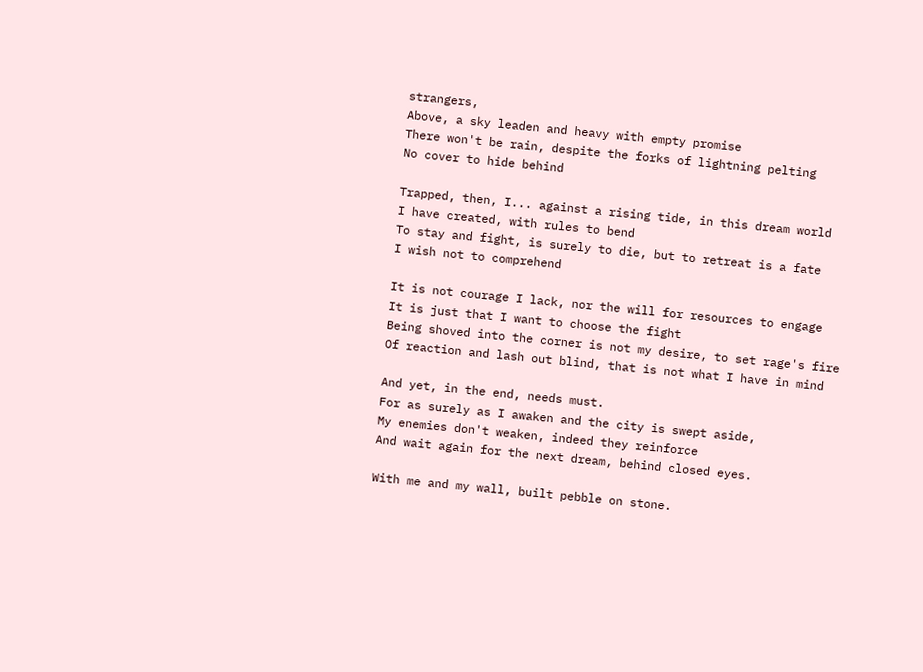strangers,
Above, a sky leaden and heavy with empty promise
There won't be rain, despite the forks of lightning pelting
No cover to hide behind

Trapped, then, I... against a rising tide, in this dream world
I have created, with rules to bend
To stay and fight, is surely to die, but to retreat is a fate
I wish not to comprehend

It is not courage I lack, nor the will for resources to engage
It is just that I want to choose the fight
Being shoved into the corner is not my desire, to set rage's fire
Of reaction and lash out blind, that is not what I have in mind

And yet, in the end, needs must.
For as surely as I awaken and the city is swept aside,
My enemies don't weaken, indeed they reinforce
And wait again for the next dream, behind closed eyes.

With me and my wall, built pebble on stone.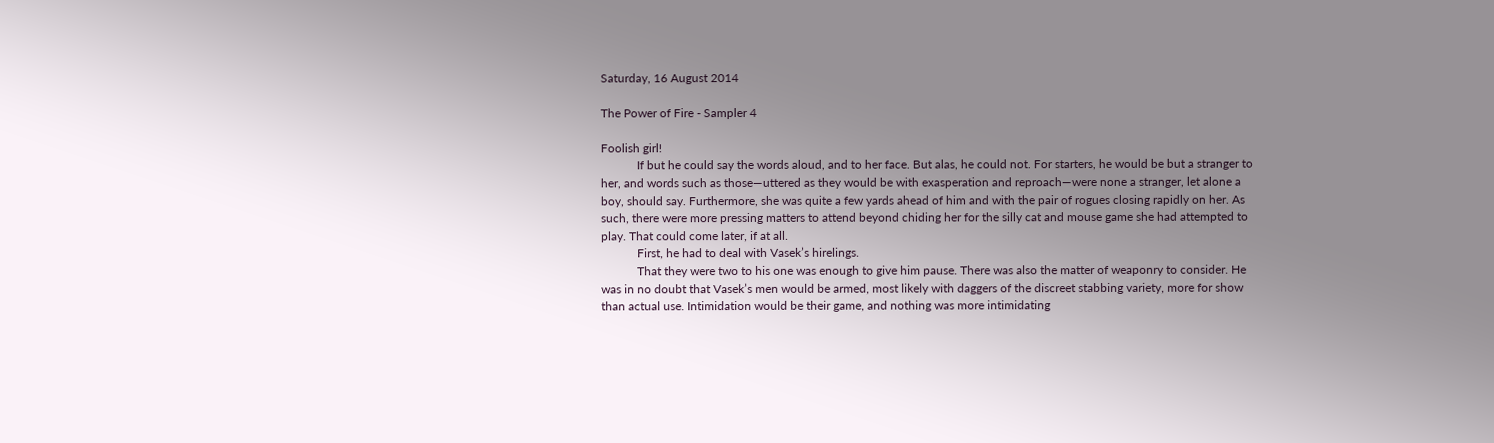Saturday, 16 August 2014

The Power of Fire - Sampler 4

Foolish girl!
            If but he could say the words aloud, and to her face. But alas, he could not. For starters, he would be but a stranger to her, and words such as those—uttered as they would be with exasperation and reproach—were none a stranger, let alone a boy, should say. Furthermore, she was quite a few yards ahead of him and with the pair of rogues closing rapidly on her. As such, there were more pressing matters to attend beyond chiding her for the silly cat and mouse game she had attempted to play. That could come later, if at all.
            First, he had to deal with Vasek’s hirelings.
            That they were two to his one was enough to give him pause. There was also the matter of weaponry to consider. He was in no doubt that Vasek’s men would be armed, most likely with daggers of the discreet stabbing variety, more for show than actual use. Intimidation would be their game, and nothing was more intimidating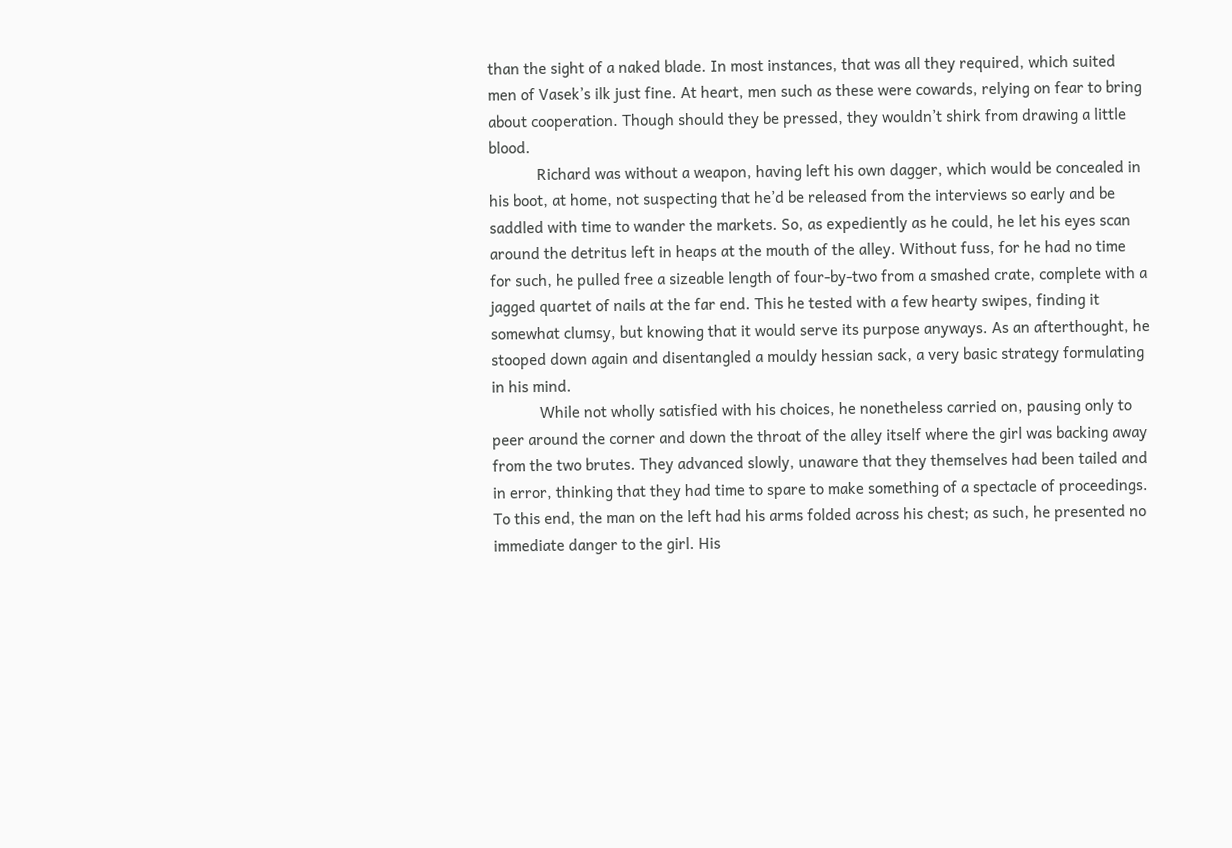than the sight of a naked blade. In most instances, that was all they required, which suited men of Vasek’s ilk just fine. At heart, men such as these were cowards, relying on fear to bring about cooperation. Though should they be pressed, they wouldn’t shirk from drawing a little blood.
            Richard was without a weapon, having left his own dagger, which would be concealed in his boot, at home, not suspecting that he’d be released from the interviews so early and be saddled with time to wander the markets. So, as expediently as he could, he let his eyes scan around the detritus left in heaps at the mouth of the alley. Without fuss, for he had no time for such, he pulled free a sizeable length of four-by-two from a smashed crate, complete with a jagged quartet of nails at the far end. This he tested with a few hearty swipes, finding it somewhat clumsy, but knowing that it would serve its purpose anyways. As an afterthought, he stooped down again and disentangled a mouldy hessian sack, a very basic strategy formulating in his mind.
            While not wholly satisfied with his choices, he nonetheless carried on, pausing only to peer around the corner and down the throat of the alley itself where the girl was backing away from the two brutes. They advanced slowly, unaware that they themselves had been tailed and in error, thinking that they had time to spare to make something of a spectacle of proceedings. To this end, the man on the left had his arms folded across his chest; as such, he presented no immediate danger to the girl. His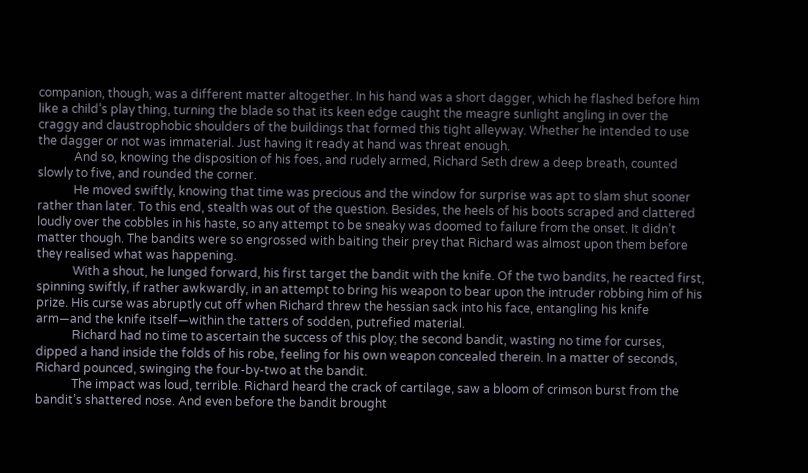companion, though, was a different matter altogether. In his hand was a short dagger, which he flashed before him like a child’s play thing, turning the blade so that its keen edge caught the meagre sunlight angling in over the craggy and claustrophobic shoulders of the buildings that formed this tight alleyway. Whether he intended to use the dagger or not was immaterial. Just having it ready at hand was threat enough.
            And so, knowing the disposition of his foes, and rudely armed, Richard Seth drew a deep breath, counted slowly to five, and rounded the corner.
            He moved swiftly, knowing that time was precious and the window for surprise was apt to slam shut sooner rather than later. To this end, stealth was out of the question. Besides, the heels of his boots scraped and clattered loudly over the cobbles in his haste, so any attempt to be sneaky was doomed to failure from the onset. It didn’t matter though. The bandits were so engrossed with baiting their prey that Richard was almost upon them before they realised what was happening.
            With a shout, he lunged forward, his first target the bandit with the knife. Of the two bandits, he reacted first, spinning swiftly, if rather awkwardly, in an attempt to bring his weapon to bear upon the intruder robbing him of his prize. His curse was abruptly cut off when Richard threw the hessian sack into his face, entangling his knife arm—and the knife itself—within the tatters of sodden, putrefied material.
            Richard had no time to ascertain the success of this ploy; the second bandit, wasting no time for curses, dipped a hand inside the folds of his robe, feeling for his own weapon concealed therein. In a matter of seconds, Richard pounced, swinging the four-by-two at the bandit.
            The impact was loud, terrible. Richard heard the crack of cartilage, saw a bloom of crimson burst from the bandit’s shattered nose. And even before the bandit brought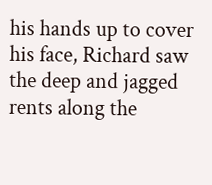his hands up to cover his face, Richard saw the deep and jagged rents along the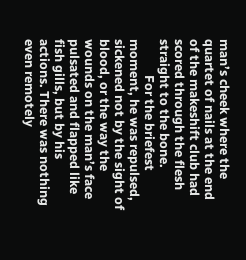man’s cheek where the quartet of nails at the end of the makeshift club had scored through the flesh straight to the bone.
            For the briefest moment, he was repulsed, sickened not by the sight of blood, or the way the wounds on the man’s face pulsated and flapped like fish gills, but by his actions. There was nothing even remotely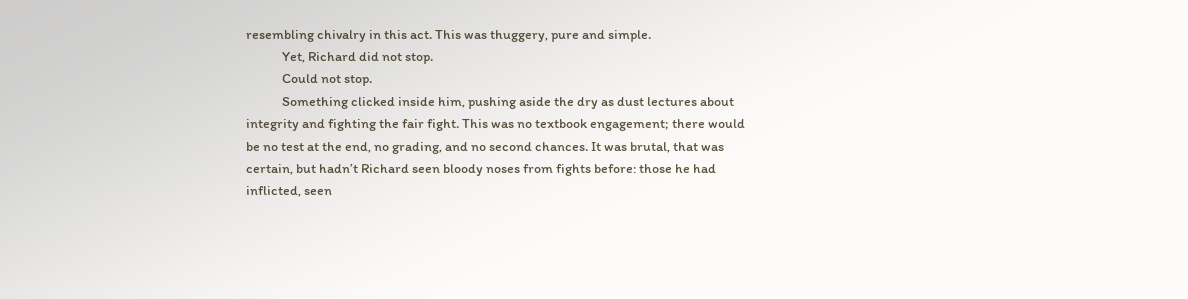resembling chivalry in this act. This was thuggery, pure and simple.
            Yet, Richard did not stop.
            Could not stop.
            Something clicked inside him, pushing aside the dry as dust lectures about integrity and fighting the fair fight. This was no textbook engagement; there would be no test at the end, no grading, and no second chances. It was brutal, that was certain, but hadn’t Richard seen bloody noses from fights before: those he had inflicted, seen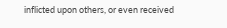inflicted upon others, or even received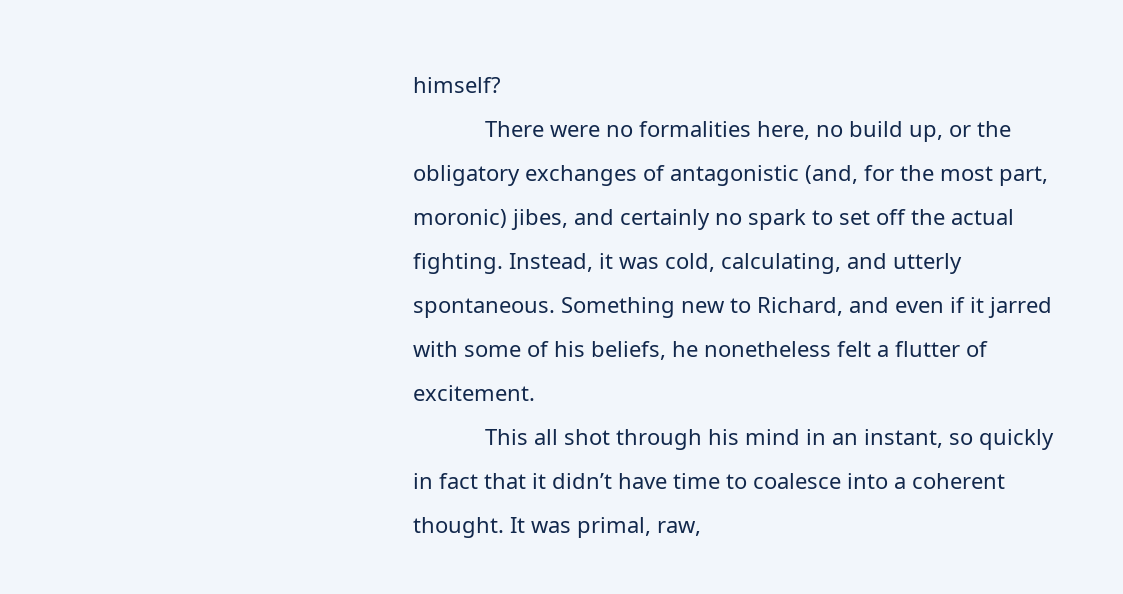himself?
            There were no formalities here, no build up, or the obligatory exchanges of antagonistic (and, for the most part, moronic) jibes, and certainly no spark to set off the actual fighting. Instead, it was cold, calculating, and utterly spontaneous. Something new to Richard, and even if it jarred with some of his beliefs, he nonetheless felt a flutter of excitement.
            This all shot through his mind in an instant, so quickly in fact that it didn’t have time to coalesce into a coherent thought. It was primal, raw,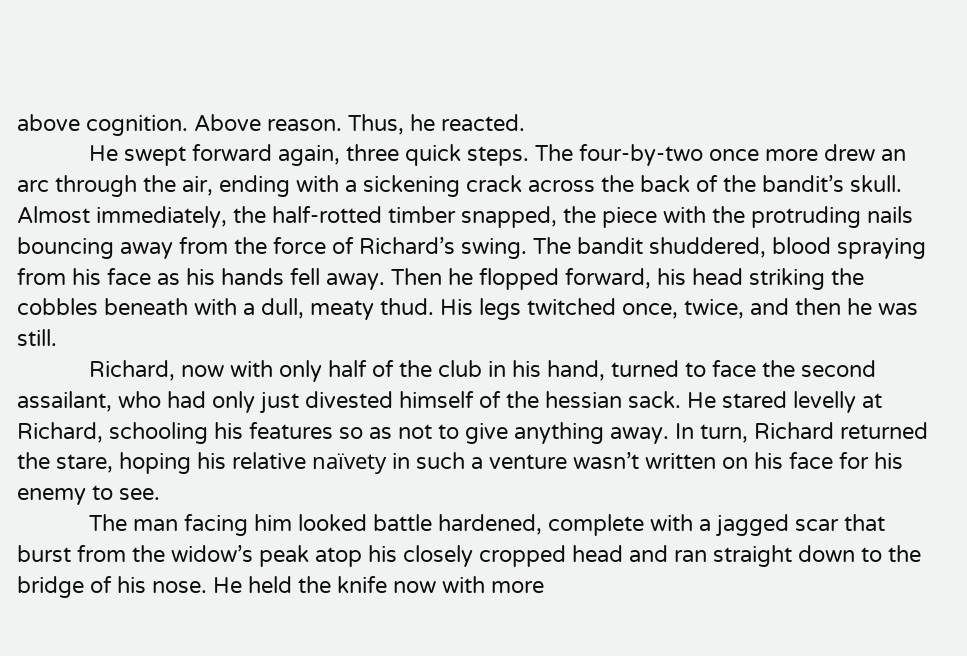above cognition. Above reason. Thus, he reacted.
            He swept forward again, three quick steps. The four-by-two once more drew an arc through the air, ending with a sickening crack across the back of the bandit’s skull. Almost immediately, the half-rotted timber snapped, the piece with the protruding nails bouncing away from the force of Richard’s swing. The bandit shuddered, blood spraying from his face as his hands fell away. Then he flopped forward, his head striking the cobbles beneath with a dull, meaty thud. His legs twitched once, twice, and then he was still.
            Richard, now with only half of the club in his hand, turned to face the second assailant, who had only just divested himself of the hessian sack. He stared levelly at Richard, schooling his features so as not to give anything away. In turn, Richard returned the stare, hoping his relative naïvety in such a venture wasn’t written on his face for his enemy to see.
            The man facing him looked battle hardened, complete with a jagged scar that burst from the widow’s peak atop his closely cropped head and ran straight down to the bridge of his nose. He held the knife now with more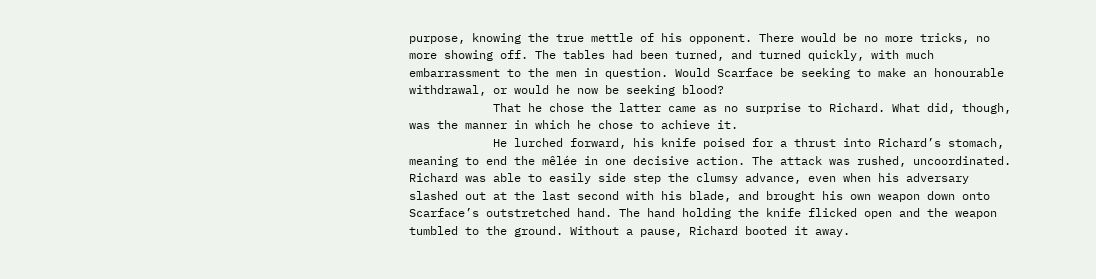purpose, knowing the true mettle of his opponent. There would be no more tricks, no more showing off. The tables had been turned, and turned quickly, with much embarrassment to the men in question. Would Scarface be seeking to make an honourable withdrawal, or would he now be seeking blood?
            That he chose the latter came as no surprise to Richard. What did, though, was the manner in which he chose to achieve it.
            He lurched forward, his knife poised for a thrust into Richard’s stomach, meaning to end the mêlée in one decisive action. The attack was rushed, uncoordinated. Richard was able to easily side step the clumsy advance, even when his adversary slashed out at the last second with his blade, and brought his own weapon down onto Scarface’s outstretched hand. The hand holding the knife flicked open and the weapon tumbled to the ground. Without a pause, Richard booted it away.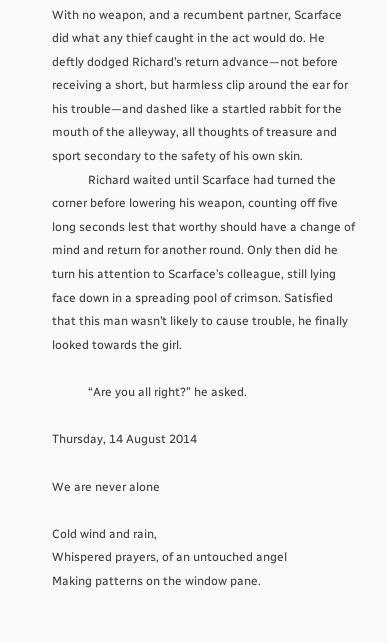With no weapon, and a recumbent partner, Scarface did what any thief caught in the act would do. He deftly dodged Richard’s return advance—not before receiving a short, but harmless clip around the ear for his trouble—and dashed like a startled rabbit for the mouth of the alleyway, all thoughts of treasure and sport secondary to the safety of his own skin.
            Richard waited until Scarface had turned the corner before lowering his weapon, counting off five long seconds lest that worthy should have a change of mind and return for another round. Only then did he turn his attention to Scarface’s colleague, still lying face down in a spreading pool of crimson. Satisfied that this man wasn’t likely to cause trouble, he finally looked towards the girl.

            “Are you all right?” he asked.

Thursday, 14 August 2014

We are never alone

Cold wind and rain,
Whispered prayers, of an untouched angel
Making patterns on the window pane.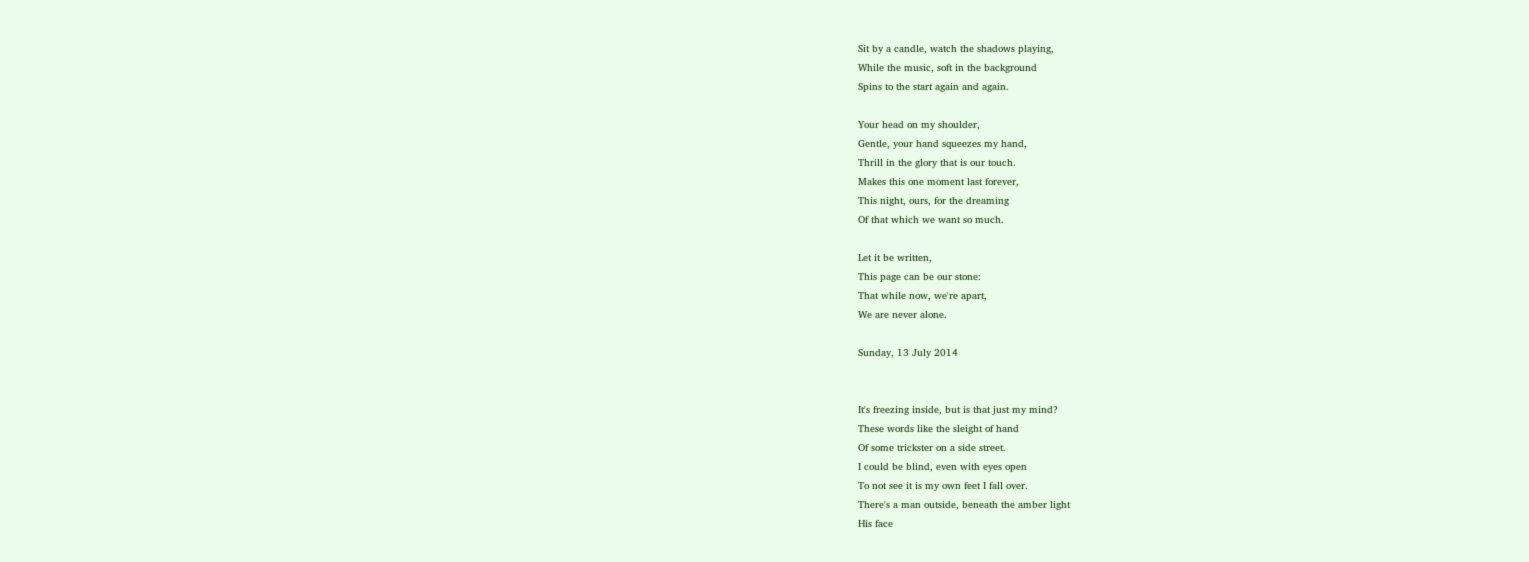Sit by a candle, watch the shadows playing,
While the music, soft in the background
Spins to the start again and again.

Your head on my shoulder,
Gentle, your hand squeezes my hand,
Thrill in the glory that is our touch.
Makes this one moment last forever,
This night, ours, for the dreaming
Of that which we want so much.

Let it be written,
This page can be our stone:
That while now, we're apart,
We are never alone.

Sunday, 13 July 2014


It's freezing inside, but is that just my mind?
These words like the sleight of hand
Of some trickster on a side street.
I could be blind, even with eyes open
To not see it is my own feet I fall over.
There's a man outside, beneath the amber light
His face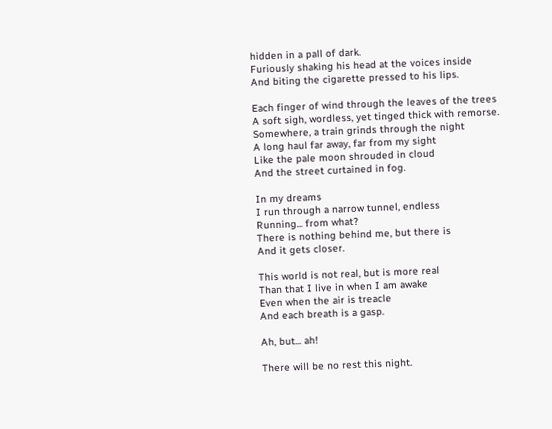hidden in a pall of dark.
Furiously shaking his head at the voices inside
And biting the cigarette pressed to his lips.

Each finger of wind through the leaves of the trees
A soft sigh, wordless, yet tinged thick with remorse.
Somewhere, a train grinds through the night
A long haul far away, far from my sight
Like the pale moon shrouded in cloud
And the street curtained in fog.

In my dreams
I run through a narrow tunnel, endless
Running... from what?
There is nothing behind me, but there is
And it gets closer.

This world is not real, but is more real
Than that I live in when I am awake
Even when the air is treacle
And each breath is a gasp.

Ah, but... ah!

There will be no rest this night.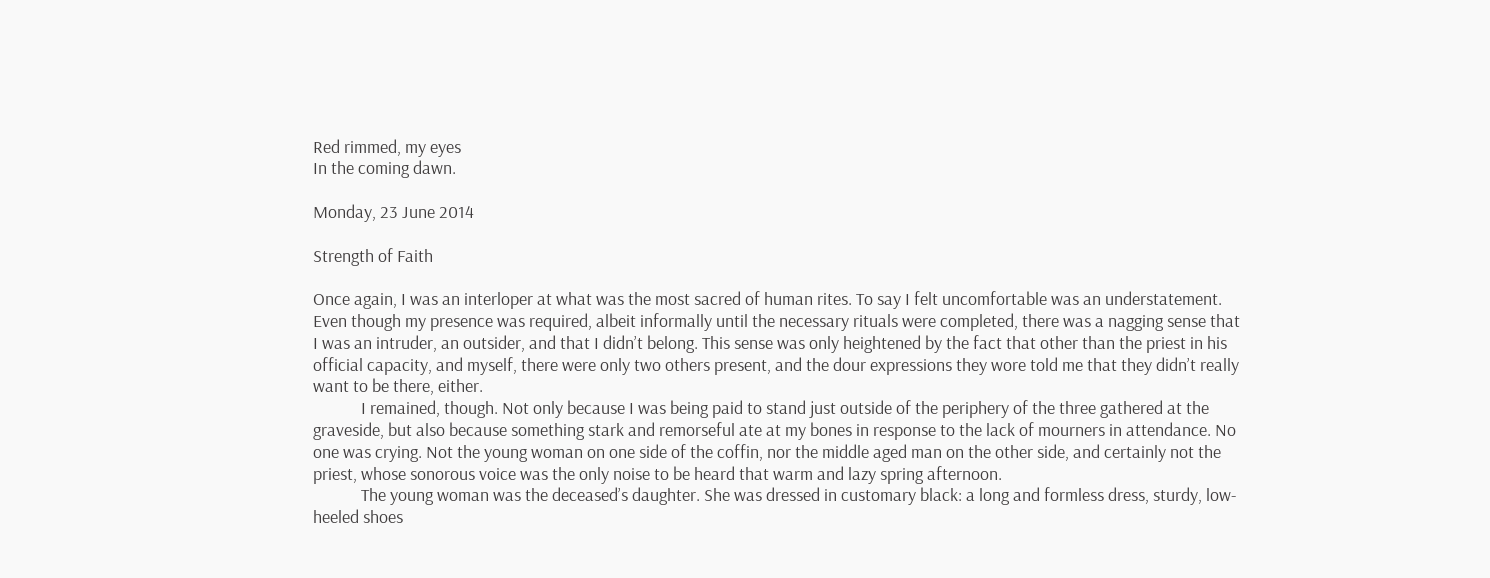Red rimmed, my eyes
In the coming dawn.

Monday, 23 June 2014

Strength of Faith

Once again, I was an interloper at what was the most sacred of human rites. To say I felt uncomfortable was an understatement. Even though my presence was required, albeit informally until the necessary rituals were completed, there was a nagging sense that I was an intruder, an outsider, and that I didn’t belong. This sense was only heightened by the fact that other than the priest in his official capacity, and myself, there were only two others present, and the dour expressions they wore told me that they didn’t really want to be there, either.
            I remained, though. Not only because I was being paid to stand just outside of the periphery of the three gathered at the graveside, but also because something stark and remorseful ate at my bones in response to the lack of mourners in attendance. No one was crying. Not the young woman on one side of the coffin, nor the middle aged man on the other side, and certainly not the priest, whose sonorous voice was the only noise to be heard that warm and lazy spring afternoon.
            The young woman was the deceased’s daughter. She was dressed in customary black: a long and formless dress, sturdy, low-heeled shoes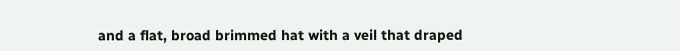and a flat, broad brimmed hat with a veil that draped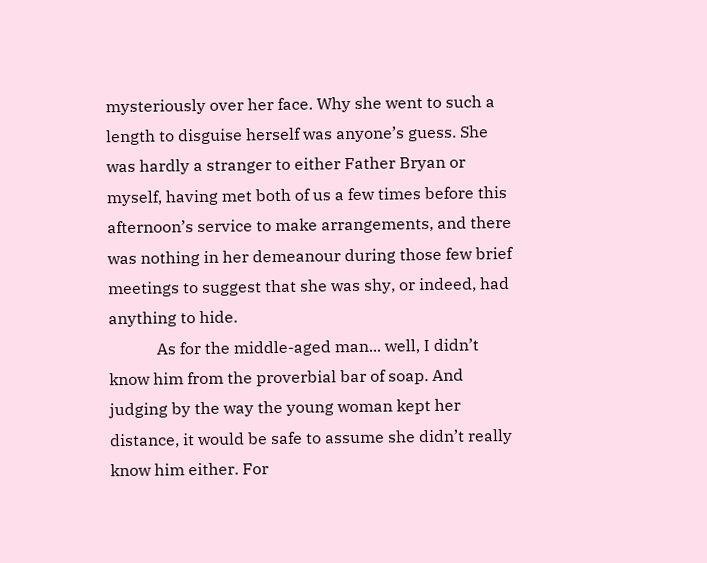mysteriously over her face. Why she went to such a length to disguise herself was anyone’s guess. She was hardly a stranger to either Father Bryan or myself, having met both of us a few times before this afternoon’s service to make arrangements, and there was nothing in her demeanour during those few brief meetings to suggest that she was shy, or indeed, had anything to hide.
            As for the middle-aged man... well, I didn’t know him from the proverbial bar of soap. And judging by the way the young woman kept her distance, it would be safe to assume she didn’t really know him either. For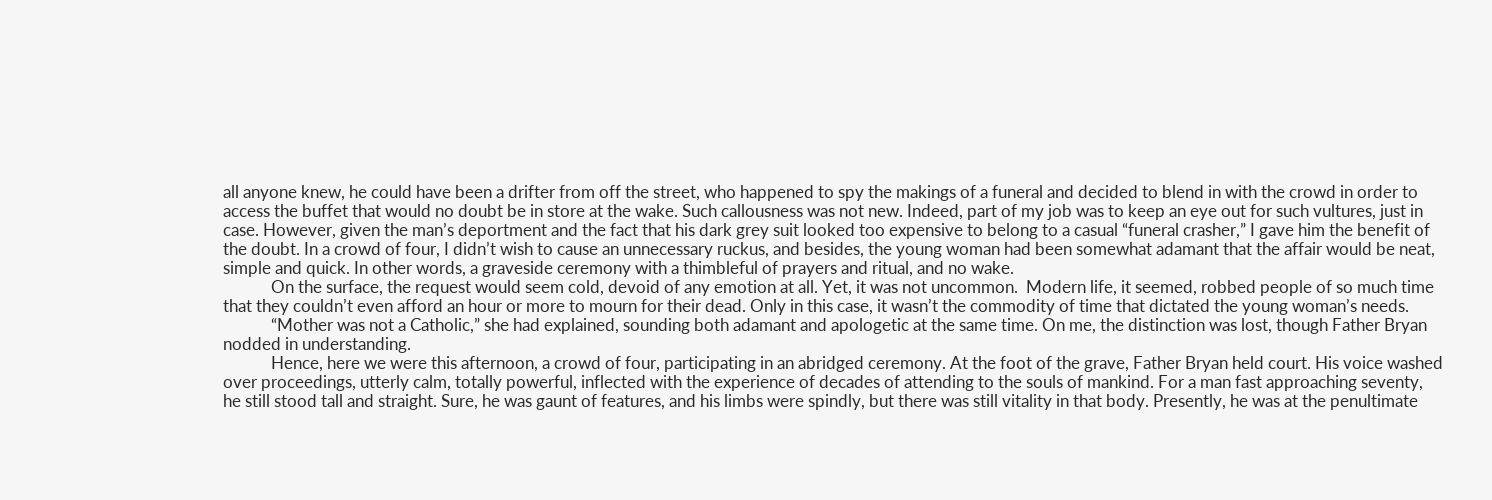all anyone knew, he could have been a drifter from off the street, who happened to spy the makings of a funeral and decided to blend in with the crowd in order to access the buffet that would no doubt be in store at the wake. Such callousness was not new. Indeed, part of my job was to keep an eye out for such vultures, just in case. However, given the man’s deportment and the fact that his dark grey suit looked too expensive to belong to a casual “funeral crasher,” I gave him the benefit of the doubt. In a crowd of four, I didn’t wish to cause an unnecessary ruckus, and besides, the young woman had been somewhat adamant that the affair would be neat, simple and quick. In other words, a graveside ceremony with a thimbleful of prayers and ritual, and no wake.
            On the surface, the request would seem cold, devoid of any emotion at all. Yet, it was not uncommon.  Modern life, it seemed, robbed people of so much time that they couldn’t even afford an hour or more to mourn for their dead. Only in this case, it wasn’t the commodity of time that dictated the young woman’s needs.
            “Mother was not a Catholic,” she had explained, sounding both adamant and apologetic at the same time. On me, the distinction was lost, though Father Bryan nodded in understanding.
            Hence, here we were this afternoon, a crowd of four, participating in an abridged ceremony. At the foot of the grave, Father Bryan held court. His voice washed over proceedings, utterly calm, totally powerful, inflected with the experience of decades of attending to the souls of mankind. For a man fast approaching seventy, he still stood tall and straight. Sure, he was gaunt of features, and his limbs were spindly, but there was still vitality in that body. Presently, he was at the penultimate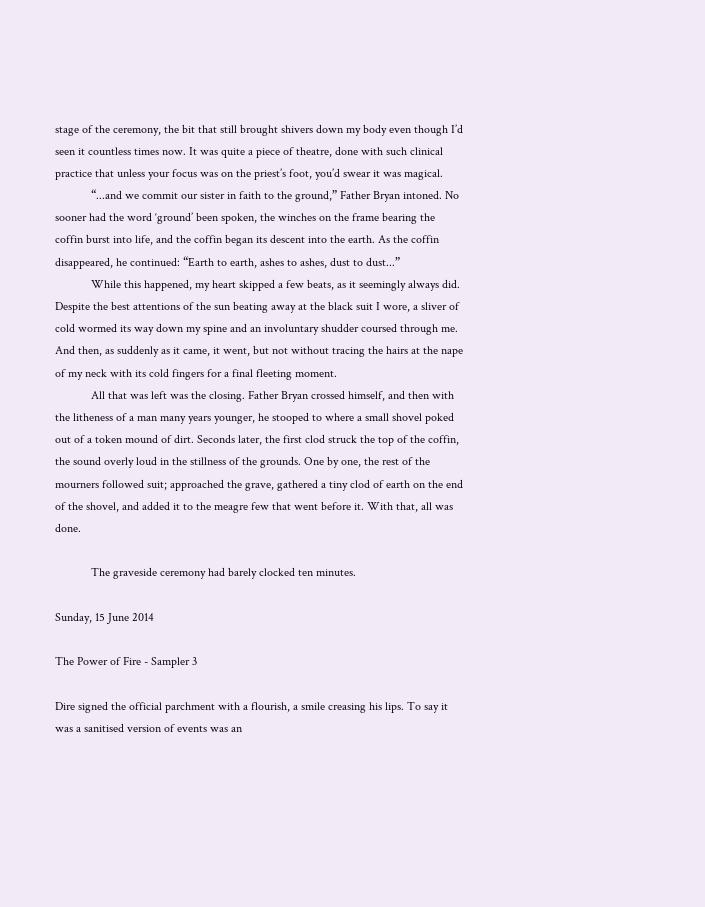stage of the ceremony, the bit that still brought shivers down my body even though I’d seen it countless times now. It was quite a piece of theatre, done with such clinical practice that unless your focus was on the priest’s foot, you’d swear it was magical.
            “...and we commit our sister in faith to the ground,” Father Bryan intoned. No sooner had the word ‘ground’ been spoken, the winches on the frame bearing the coffin burst into life, and the coffin began its descent into the earth. As the coffin disappeared, he continued: “Earth to earth, ashes to ashes, dust to dust...”
            While this happened, my heart skipped a few beats, as it seemingly always did. Despite the best attentions of the sun beating away at the black suit I wore, a sliver of cold wormed its way down my spine and an involuntary shudder coursed through me. And then, as suddenly as it came, it went, but not without tracing the hairs at the nape of my neck with its cold fingers for a final fleeting moment.
            All that was left was the closing. Father Bryan crossed himself, and then with the litheness of a man many years younger, he stooped to where a small shovel poked out of a token mound of dirt. Seconds later, the first clod struck the top of the coffin, the sound overly loud in the stillness of the grounds. One by one, the rest of the mourners followed suit; approached the grave, gathered a tiny clod of earth on the end of the shovel, and added it to the meagre few that went before it. With that, all was done.

            The graveside ceremony had barely clocked ten minutes.

Sunday, 15 June 2014

The Power of Fire - Sampler 3

Dire signed the official parchment with a flourish, a smile creasing his lips. To say it was a sanitised version of events was an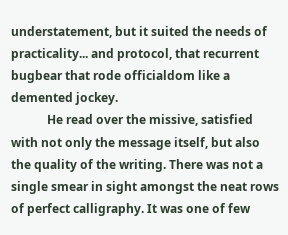understatement, but it suited the needs of practicality... and protocol, that recurrent bugbear that rode officialdom like a demented jockey.
            He read over the missive, satisfied with not only the message itself, but also the quality of the writing. There was not a single smear in sight amongst the neat rows of perfect calligraphy. It was one of few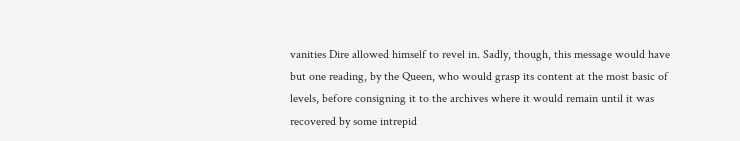vanities Dire allowed himself to revel in. Sadly, though, this message would have but one reading, by the Queen, who would grasp its content at the most basic of levels, before consigning it to the archives where it would remain until it was recovered by some intrepid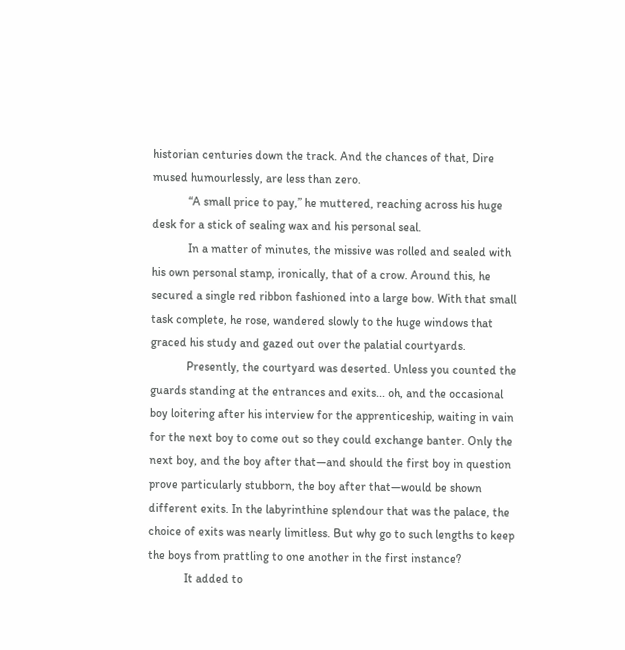historian centuries down the track. And the chances of that, Dire mused humourlessly, are less than zero.
            “A small price to pay,” he muttered, reaching across his huge desk for a stick of sealing wax and his personal seal.
            In a matter of minutes, the missive was rolled and sealed with his own personal stamp, ironically, that of a crow. Around this, he secured a single red ribbon fashioned into a large bow. With that small task complete, he rose, wandered slowly to the huge windows that graced his study and gazed out over the palatial courtyards.
            Presently, the courtyard was deserted. Unless you counted the guards standing at the entrances and exits... oh, and the occasional boy loitering after his interview for the apprenticeship, waiting in vain for the next boy to come out so they could exchange banter. Only the next boy, and the boy after that—and should the first boy in question prove particularly stubborn, the boy after that—would be shown different exits. In the labyrinthine splendour that was the palace, the choice of exits was nearly limitless. But why go to such lengths to keep the boys from prattling to one another in the first instance?
            It added to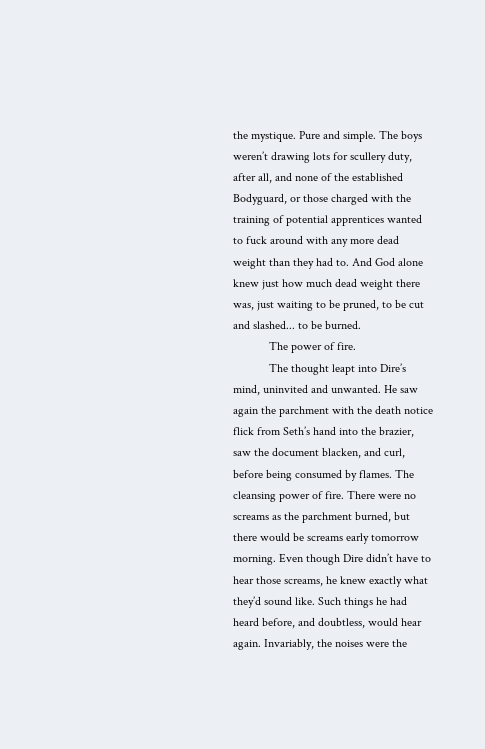the mystique. Pure and simple. The boys weren’t drawing lots for scullery duty, after all, and none of the established Bodyguard, or those charged with the training of potential apprentices wanted to fuck around with any more dead weight than they had to. And God alone knew just how much dead weight there was, just waiting to be pruned, to be cut and slashed... to be burned.
            The power of fire.
            The thought leapt into Dire’s mind, uninvited and unwanted. He saw again the parchment with the death notice flick from Seth’s hand into the brazier, saw the document blacken, and curl, before being consumed by flames. The cleansing power of fire. There were no screams as the parchment burned, but there would be screams early tomorrow morning. Even though Dire didn’t have to hear those screams, he knew exactly what they’d sound like. Such things he had heard before, and doubtless, would hear again. Invariably, the noises were the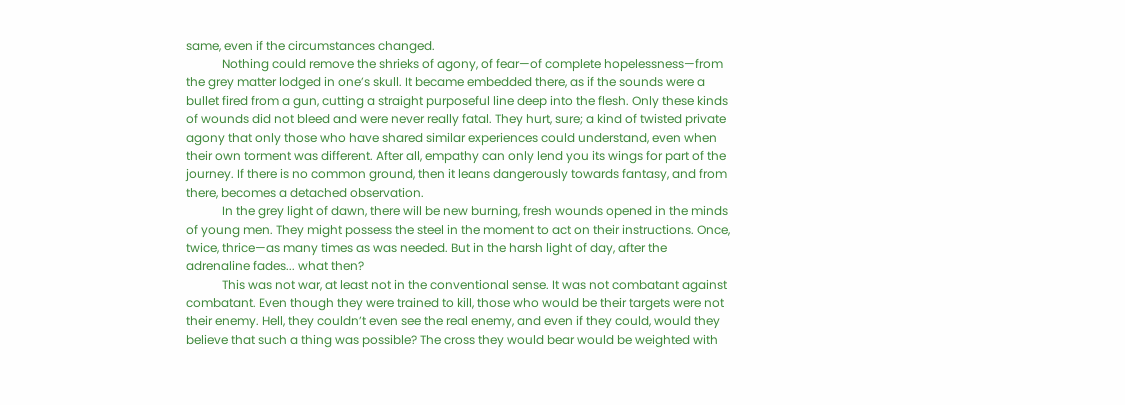same, even if the circumstances changed.
            Nothing could remove the shrieks of agony, of fear—of complete hopelessness—from the grey matter lodged in one’s skull. It became embedded there, as if the sounds were a bullet fired from a gun, cutting a straight purposeful line deep into the flesh. Only these kinds of wounds did not bleed and were never really fatal. They hurt, sure; a kind of twisted private agony that only those who have shared similar experiences could understand, even when their own torment was different. After all, empathy can only lend you its wings for part of the journey. If there is no common ground, then it leans dangerously towards fantasy, and from there, becomes a detached observation.
            In the grey light of dawn, there will be new burning, fresh wounds opened in the minds of young men. They might possess the steel in the moment to act on their instructions. Once, twice, thrice—as many times as was needed. But in the harsh light of day, after the adrenaline fades... what then?
            This was not war, at least not in the conventional sense. It was not combatant against combatant. Even though they were trained to kill, those who would be their targets were not their enemy. Hell, they couldn’t even see the real enemy, and even if they could, would they believe that such a thing was possible? The cross they would bear would be weighted with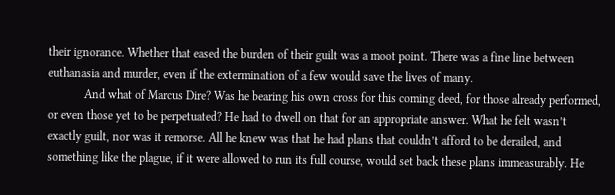their ignorance. Whether that eased the burden of their guilt was a moot point. There was a fine line between euthanasia and murder, even if the extermination of a few would save the lives of many.
            And what of Marcus Dire? Was he bearing his own cross for this coming deed, for those already performed, or even those yet to be perpetuated? He had to dwell on that for an appropriate answer. What he felt wasn’t exactly guilt, nor was it remorse. All he knew was that he had plans that couldn’t afford to be derailed, and something like the plague, if it were allowed to run its full course, would set back these plans immeasurably. He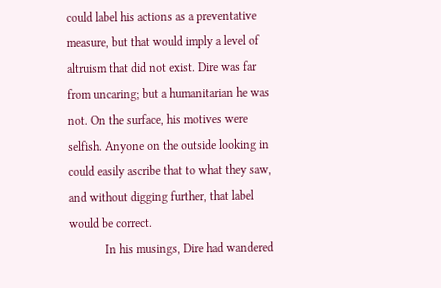could label his actions as a preventative measure, but that would imply a level of altruism that did not exist. Dire was far from uncaring; but a humanitarian he was not. On the surface, his motives were selfish. Anyone on the outside looking in could easily ascribe that to what they saw, and without digging further, that label would be correct.
            In his musings, Dire had wandered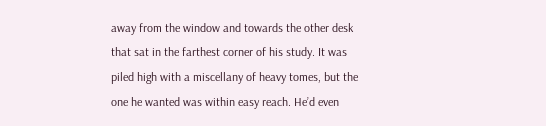away from the window and towards the other desk that sat in the farthest corner of his study. It was piled high with a miscellany of heavy tomes, but the one he wanted was within easy reach. He’d even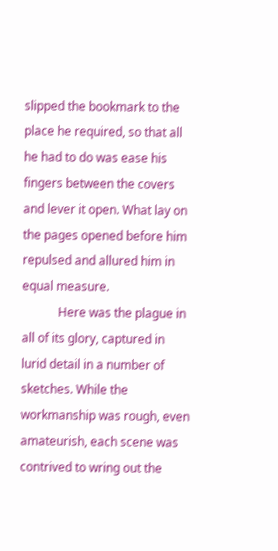slipped the bookmark to the place he required, so that all he had to do was ease his fingers between the covers and lever it open. What lay on the pages opened before him repulsed and allured him in equal measure.
            Here was the plague in all of its glory, captured in lurid detail in a number of sketches. While the workmanship was rough, even amateurish, each scene was contrived to wring out the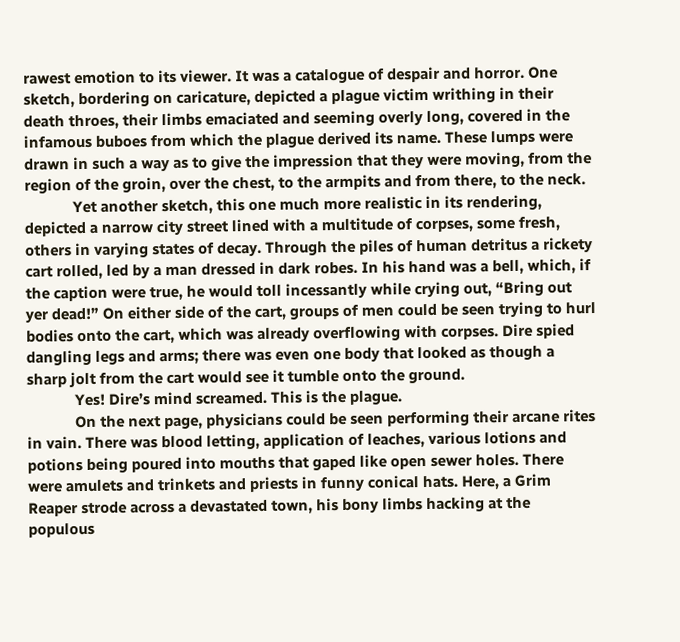rawest emotion to its viewer. It was a catalogue of despair and horror. One sketch, bordering on caricature, depicted a plague victim writhing in their death throes, their limbs emaciated and seeming overly long, covered in the infamous buboes from which the plague derived its name. These lumps were drawn in such a way as to give the impression that they were moving, from the region of the groin, over the chest, to the armpits and from there, to the neck.
            Yet another sketch, this one much more realistic in its rendering, depicted a narrow city street lined with a multitude of corpses, some fresh, others in varying states of decay. Through the piles of human detritus a rickety cart rolled, led by a man dressed in dark robes. In his hand was a bell, which, if the caption were true, he would toll incessantly while crying out, “Bring out yer dead!” On either side of the cart, groups of men could be seen trying to hurl bodies onto the cart, which was already overflowing with corpses. Dire spied dangling legs and arms; there was even one body that looked as though a sharp jolt from the cart would see it tumble onto the ground.
            Yes! Dire’s mind screamed. This is the plague.
            On the next page, physicians could be seen performing their arcane rites in vain. There was blood letting, application of leaches, various lotions and potions being poured into mouths that gaped like open sewer holes. There were amulets and trinkets and priests in funny conical hats. Here, a Grim Reaper strode across a devastated town, his bony limbs hacking at the populous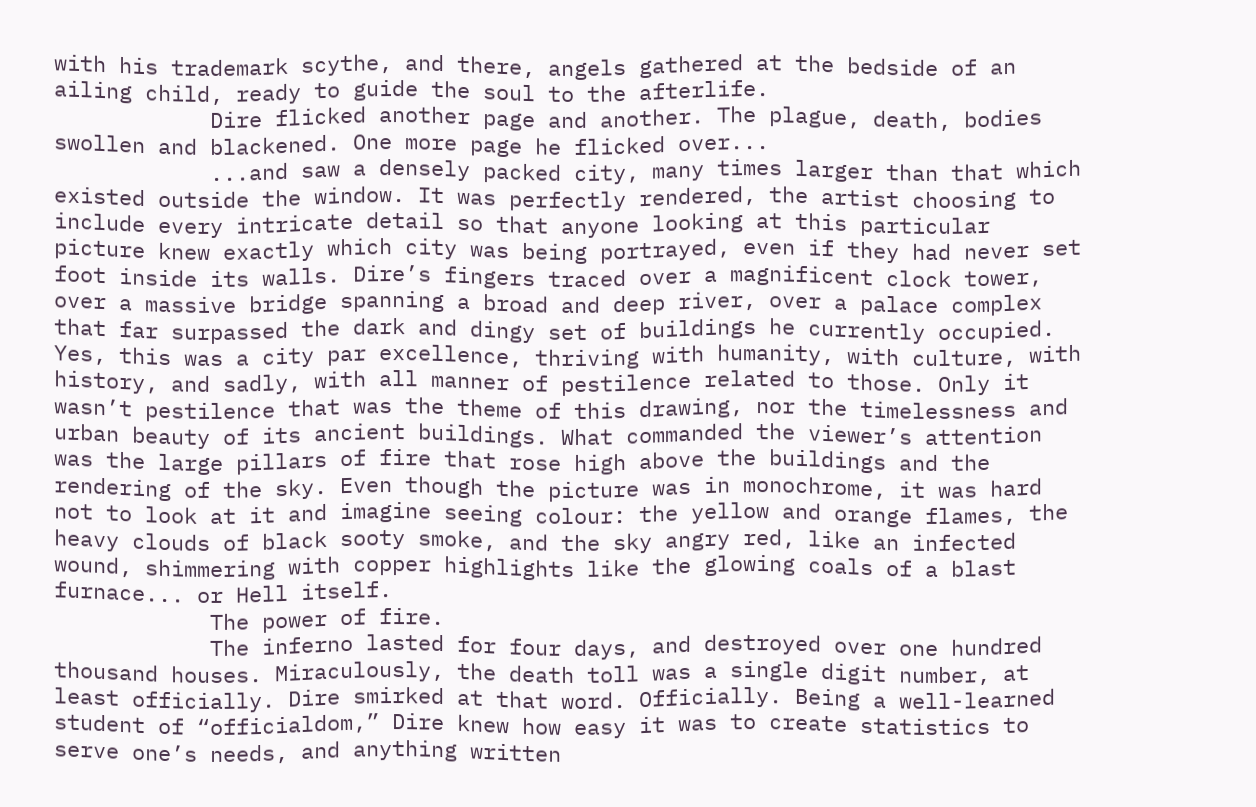with his trademark scythe, and there, angels gathered at the bedside of an ailing child, ready to guide the soul to the afterlife.
            Dire flicked another page and another. The plague, death, bodies swollen and blackened. One more page he flicked over...
            ...and saw a densely packed city, many times larger than that which existed outside the window. It was perfectly rendered, the artist choosing to include every intricate detail so that anyone looking at this particular picture knew exactly which city was being portrayed, even if they had never set foot inside its walls. Dire’s fingers traced over a magnificent clock tower, over a massive bridge spanning a broad and deep river, over a palace complex that far surpassed the dark and dingy set of buildings he currently occupied. Yes, this was a city par excellence, thriving with humanity, with culture, with history, and sadly, with all manner of pestilence related to those. Only it wasn’t pestilence that was the theme of this drawing, nor the timelessness and urban beauty of its ancient buildings. What commanded the viewer’s attention was the large pillars of fire that rose high above the buildings and the rendering of the sky. Even though the picture was in monochrome, it was hard not to look at it and imagine seeing colour: the yellow and orange flames, the heavy clouds of black sooty smoke, and the sky angry red, like an infected wound, shimmering with copper highlights like the glowing coals of a blast furnace... or Hell itself.
            The power of fire.
            The inferno lasted for four days, and destroyed over one hundred thousand houses. Miraculously, the death toll was a single digit number, at least officially. Dire smirked at that word. Officially. Being a well-learned student of “officialdom,” Dire knew how easy it was to create statistics to serve one’s needs, and anything written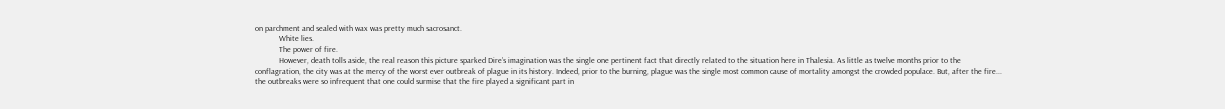on parchment and sealed with wax was pretty much sacrosanct.
            White lies.
            The power of fire.
            However, death tolls aside, the real reason this picture sparked Dire’s imagination was the single one pertinent fact that directly related to the situation here in Thalesia. As little as twelve months prior to the conflagration, the city was at the mercy of the worst ever outbreak of plague in its history. Indeed, prior to the burning, plague was the single most common cause of mortality amongst the crowded populace. But, after the fire... the outbreaks were so infrequent that one could surmise that the fire played a significant part in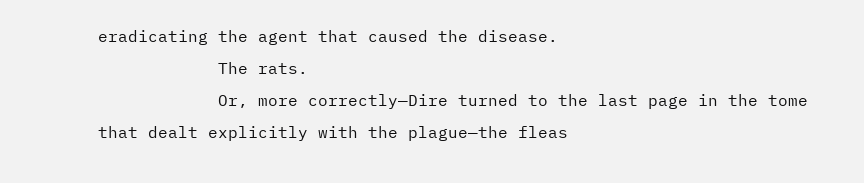eradicating the agent that caused the disease.
            The rats.
            Or, more correctly—Dire turned to the last page in the tome that dealt explicitly with the plague—the fleas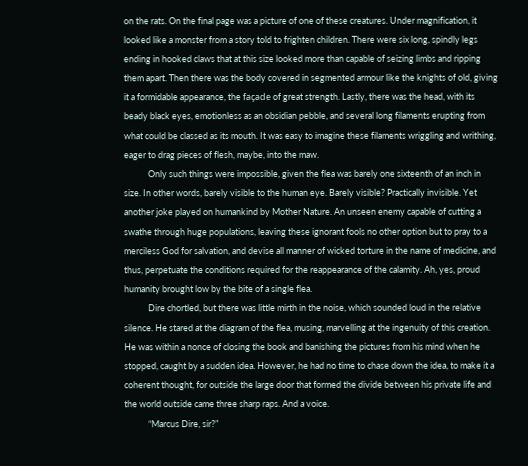on the rats. On the final page was a picture of one of these creatures. Under magnification, it looked like a monster from a story told to frighten children. There were six long, spindly legs ending in hooked claws that at this size looked more than capable of seizing limbs and ripping them apart. Then there was the body covered in segmented armour like the knights of old, giving it a formidable appearance, the façade of great strength. Lastly, there was the head, with its beady black eyes, emotionless as an obsidian pebble, and several long filaments erupting from what could be classed as its mouth. It was easy to imagine these filaments wriggling and writhing, eager to drag pieces of flesh, maybe, into the maw.
            Only such things were impossible, given the flea was barely one sixteenth of an inch in size. In other words, barely visible to the human eye. Barely visible? Practically invisible. Yet another joke played on humankind by Mother Nature. An unseen enemy capable of cutting a swathe through huge populations, leaving these ignorant fools no other option but to pray to a merciless God for salvation, and devise all manner of wicked torture in the name of medicine, and thus, perpetuate the conditions required for the reappearance of the calamity. Ah, yes, proud humanity brought low by the bite of a single flea.
            Dire chortled, but there was little mirth in the noise, which sounded loud in the relative silence. He stared at the diagram of the flea, musing, marvelling at the ingenuity of this creation. He was within a nonce of closing the book and banishing the pictures from his mind when he stopped, caught by a sudden idea. However, he had no time to chase down the idea, to make it a coherent thought, for outside the large door that formed the divide between his private life and the world outside came three sharp raps. And a voice.
            “Marcus Dire, sir?”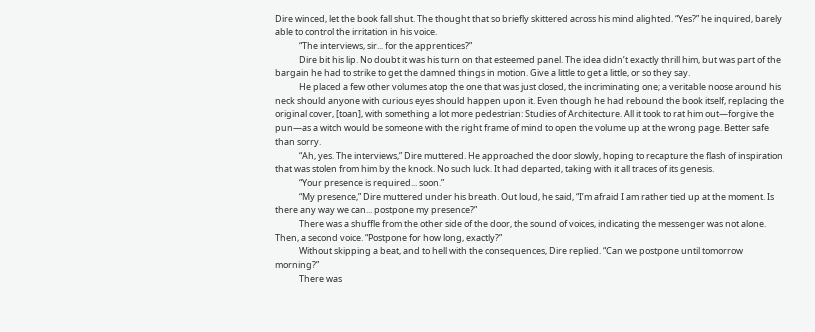Dire winced, let the book fall shut. The thought that so briefly skittered across his mind alighted. “Yes?” he inquired, barely able to control the irritation in his voice.
            “The interviews, sir... for the apprentices?”
            Dire bit his lip. No doubt it was his turn on that esteemed panel. The idea didn’t exactly thrill him, but was part of the bargain he had to strike to get the damned things in motion. Give a little to get a little, or so they say.
            He placed a few other volumes atop the one that was just closed, the incriminating one; a veritable noose around his neck should anyone with curious eyes should happen upon it. Even though he had rebound the book itself, replacing the original cover, [toan], with something a lot more pedestrian: Studies of Architecture. All it took to rat him out—forgive the pun—as a witch would be someone with the right frame of mind to open the volume up at the wrong page. Better safe than sorry.
            “Ah, yes. The interviews,” Dire muttered. He approached the door slowly, hoping to recapture the flash of inspiration that was stolen from him by the knock. No such luck. It had departed, taking with it all traces of its genesis.
            “Your presence is required... soon.”
            “My presence,” Dire muttered under his breath. Out loud, he said, “I’m afraid I am rather tied up at the moment. Is there any way we can... postpone my presence?”
            There was a shuffle from the other side of the door, the sound of voices, indicating the messenger was not alone. Then, a second voice. “Postpone for how long, exactly?”
            Without skipping a beat, and to hell with the consequences, Dire replied. “Can we postpone until tomorrow morning?”
            There was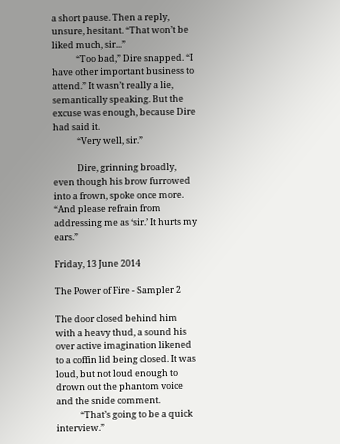a short pause. Then a reply, unsure, hesitant. “That won’t be liked much, sir...”
            “Too bad,” Dire snapped. “I have other important business to attend.” It wasn’t really a lie, semantically speaking. But the excuse was enough, because Dire had said it.
            “Very well, sir.”

            Dire, grinning broadly, even though his brow furrowed into a frown, spoke once more. “And please refrain from addressing me as ‘sir.’ It hurts my ears.”

Friday, 13 June 2014

The Power of Fire - Sampler 2

The door closed behind him with a heavy thud, a sound his over active imagination likened to a coffin lid being closed. It was loud, but not loud enough to drown out the phantom voice and the snide comment.
            “That’s going to be a quick interview.”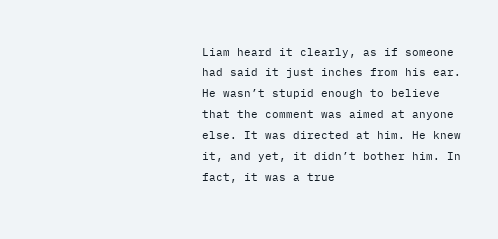Liam heard it clearly, as if someone had said it just inches from his ear. He wasn’t stupid enough to believe that the comment was aimed at anyone else. It was directed at him. He knew it, and yet, it didn’t bother him. In fact, it was a true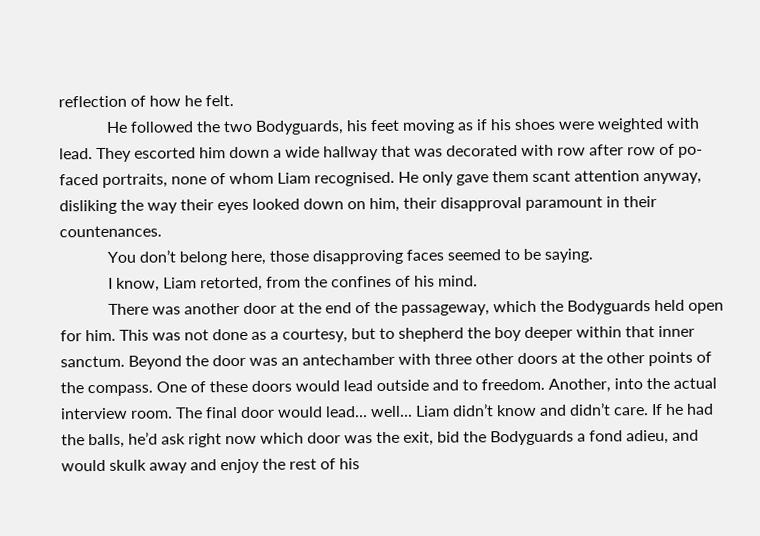reflection of how he felt.
            He followed the two Bodyguards, his feet moving as if his shoes were weighted with lead. They escorted him down a wide hallway that was decorated with row after row of po-faced portraits, none of whom Liam recognised. He only gave them scant attention anyway, disliking the way their eyes looked down on him, their disapproval paramount in their countenances.
            You don’t belong here, those disapproving faces seemed to be saying.
            I know, Liam retorted, from the confines of his mind.
            There was another door at the end of the passageway, which the Bodyguards held open for him. This was not done as a courtesy, but to shepherd the boy deeper within that inner sanctum. Beyond the door was an antechamber with three other doors at the other points of the compass. One of these doors would lead outside and to freedom. Another, into the actual interview room. The final door would lead... well... Liam didn’t know and didn’t care. If he had the balls, he’d ask right now which door was the exit, bid the Bodyguards a fond adieu, and would skulk away and enjoy the rest of his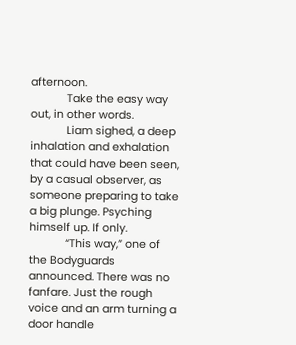afternoon.
            Take the easy way out, in other words.
            Liam sighed, a deep inhalation and exhalation that could have been seen, by a casual observer, as someone preparing to take a big plunge. Psyching himself up. If only.
            “This way,” one of the Bodyguards announced. There was no fanfare. Just the rough voice and an arm turning a door handle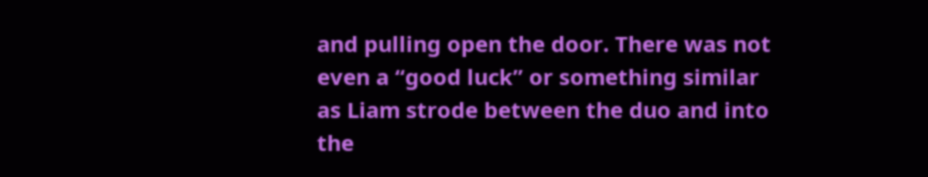and pulling open the door. There was not even a “good luck” or something similar as Liam strode between the duo and into the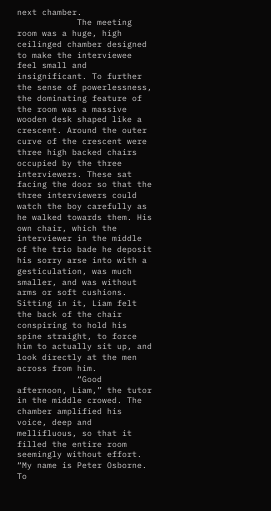next chamber.
            The meeting room was a huge, high ceilinged chamber designed to make the interviewee feel small and insignificant. To further the sense of powerlessness, the dominating feature of the room was a massive wooden desk shaped like a crescent. Around the outer curve of the crescent were three high backed chairs occupied by the three interviewers. These sat facing the door so that the three interviewers could watch the boy carefully as he walked towards them. His own chair, which the interviewer in the middle of the trio bade he deposit his sorry arse into with a gesticulation, was much smaller, and was without arms or soft cushions. Sitting in it, Liam felt the back of the chair conspiring to hold his spine straight, to force him to actually sit up, and look directly at the men across from him.
            “Good afternoon, Liam,” the tutor in the middle crowed. The chamber amplified his voice, deep and mellifluous, so that it filled the entire room seemingly without effort. “My name is Peter Osborne. To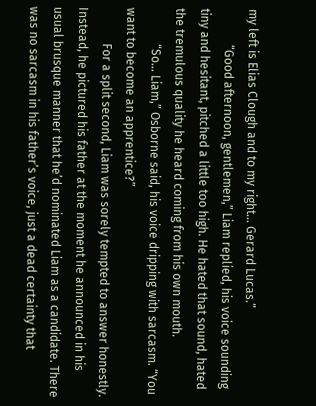my left is Elias Clough and to my right... Gerard Lucas.”
            “Good afternoon, gentlemen,” Liam replied, his voice sounding tiny and hesitant, pitched a little too high. He hated that sound, hated the tremulous quality he heard coming from his own mouth.
            “So... Liam,” Osborne said, his voice dripping with sarcasm. “You want to become an apprentice?”
            For a split second, Liam was sorely tempted to answer honestly. Instead, he pictured his father at the moment he announced in his usual brusque manner that he’d nominated Liam as a candidate. There was no sarcasm in his father’s voice, just a dead certainty that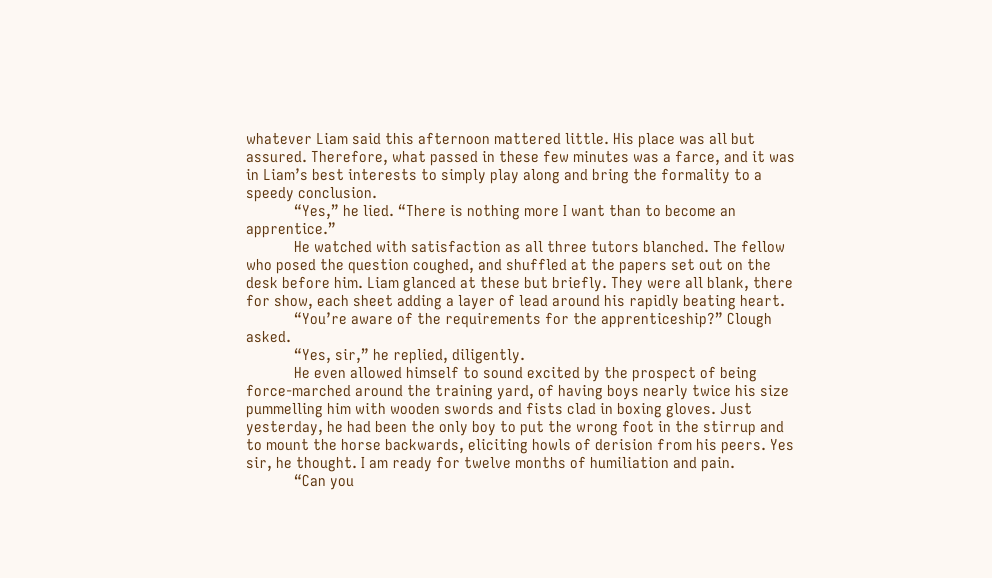whatever Liam said this afternoon mattered little. His place was all but assured. Therefore, what passed in these few minutes was a farce, and it was in Liam’s best interests to simply play along and bring the formality to a speedy conclusion.
            “Yes,” he lied. “There is nothing more I want than to become an apprentice.”
            He watched with satisfaction as all three tutors blanched. The fellow who posed the question coughed, and shuffled at the papers set out on the desk before him. Liam glanced at these but briefly. They were all blank, there for show, each sheet adding a layer of lead around his rapidly beating heart.
            “You’re aware of the requirements for the apprenticeship?” Clough asked.
            “Yes, sir,” he replied, diligently.
            He even allowed himself to sound excited by the prospect of being force-marched around the training yard, of having boys nearly twice his size pummelling him with wooden swords and fists clad in boxing gloves. Just yesterday, he had been the only boy to put the wrong foot in the stirrup and to mount the horse backwards, eliciting howls of derision from his peers. Yes sir, he thought. I am ready for twelve months of humiliation and pain.
            “Can you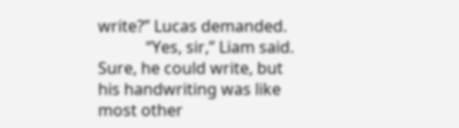write?” Lucas demanded.
            “Yes, sir,” Liam said. Sure, he could write, but his handwriting was like most other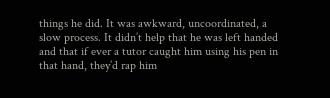things he did. It was awkward, uncoordinated, a slow process. It didn’t help that he was left handed and that if ever a tutor caught him using his pen in that hand, they’d rap him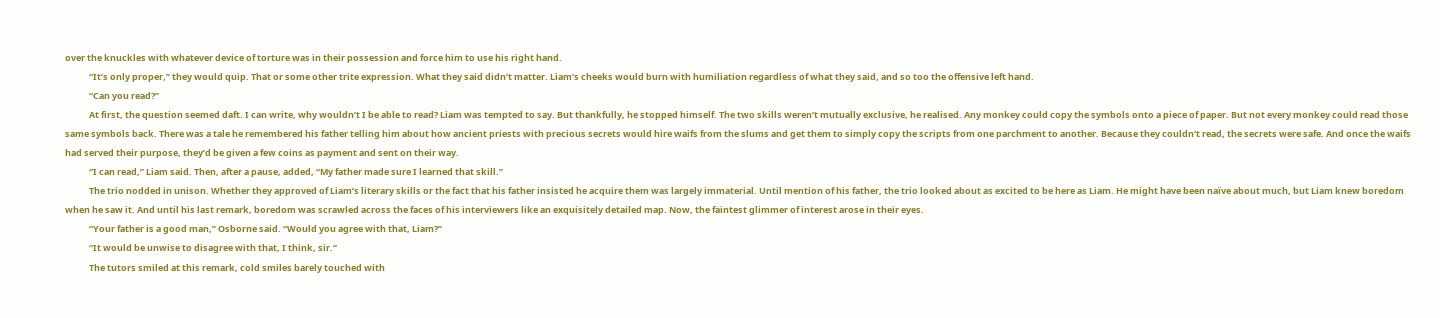over the knuckles with whatever device of torture was in their possession and force him to use his right hand.
            “It’s only proper,” they would quip. That or some other trite expression. What they said didn’t matter. Liam’s cheeks would burn with humiliation regardless of what they said, and so too the offensive left hand.
            “Can you read?”
            At first, the question seemed daft. I can write, why wouldn’t I be able to read? Liam was tempted to say. But thankfully, he stopped himself. The two skills weren’t mutually exclusive, he realised. Any monkey could copy the symbols onto a piece of paper. But not every monkey could read those same symbols back. There was a tale he remembered his father telling him about how ancient priests with precious secrets would hire waifs from the slums and get them to simply copy the scripts from one parchment to another. Because they couldn’t read, the secrets were safe. And once the waifs had served their purpose, they’d be given a few coins as payment and sent on their way.
            “I can read,” Liam said. Then, after a pause, added, “My father made sure I learned that skill.”
            The trio nodded in unison. Whether they approved of Liam’s literary skills or the fact that his father insisted he acquire them was largely immaterial. Until mention of his father, the trio looked about as excited to be here as Liam. He might have been naïve about much, but Liam knew boredom when he saw it. And until his last remark, boredom was scrawled across the faces of his interviewers like an exquisitely detailed map. Now, the faintest glimmer of interest arose in their eyes.
            “Your father is a good man,” Osborne said. “Would you agree with that, Liam?”
            “It would be unwise to disagree with that, I think, sir.”
            The tutors smiled at this remark, cold smiles barely touched with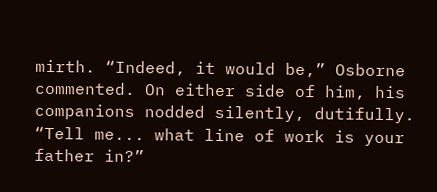mirth. “Indeed, it would be,” Osborne commented. On either side of him, his companions nodded silently, dutifully. “Tell me... what line of work is your father in?”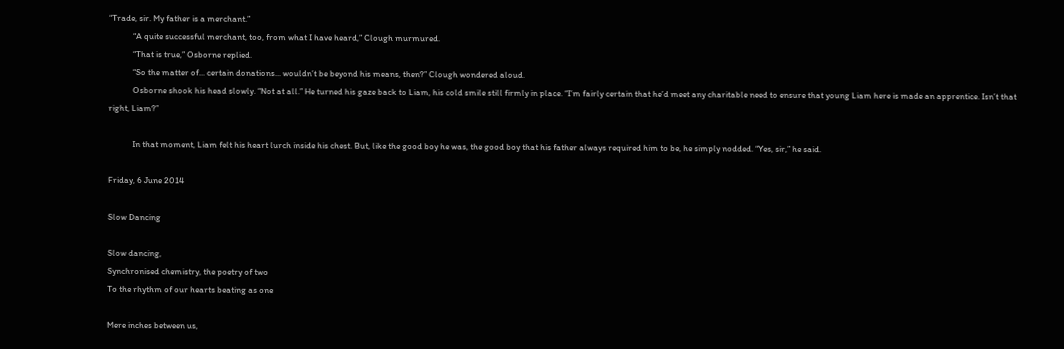“Trade, sir. My father is a merchant.”
            “A quite successful merchant, too, from what I have heard,” Clough murmured.
            “That is true,” Osborne replied.
            “So the matter of... certain donations... wouldn’t be beyond his means, then?” Clough wondered aloud.
            Osborne shook his head slowly. “Not at all.” He turned his gaze back to Liam, his cold smile still firmly in place. “I’m fairly certain that he’d meet any charitable need to ensure that young Liam here is made an apprentice. Isn’t that right, Liam?”

            In that moment, Liam felt his heart lurch inside his chest. But, like the good boy he was, the good boy that his father always required him to be, he simply nodded. “Yes, sir,” he said.

Friday, 6 June 2014

Slow Dancing

Slow dancing,
Synchronised chemistry, the poetry of two
To the rhythm of our hearts beating as one

Mere inches between us,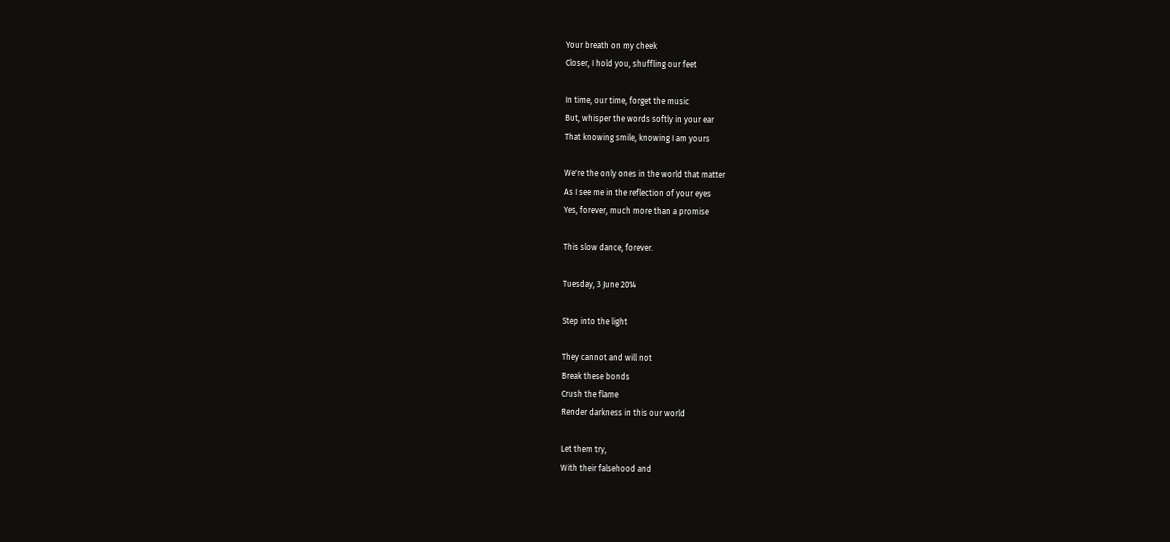Your breath on my cheek
Closer, I hold you, shuffling our feet

In time, our time, forget the music
But, whisper the words softly in your ear
That knowing smile, knowing I am yours

We're the only ones in the world that matter
As I see me in the reflection of your eyes
Yes, forever, much more than a promise

This slow dance, forever.

Tuesday, 3 June 2014

Step into the light

They cannot and will not
Break these bonds
Crush the flame
Render darkness in this our world

Let them try,
With their falsehood and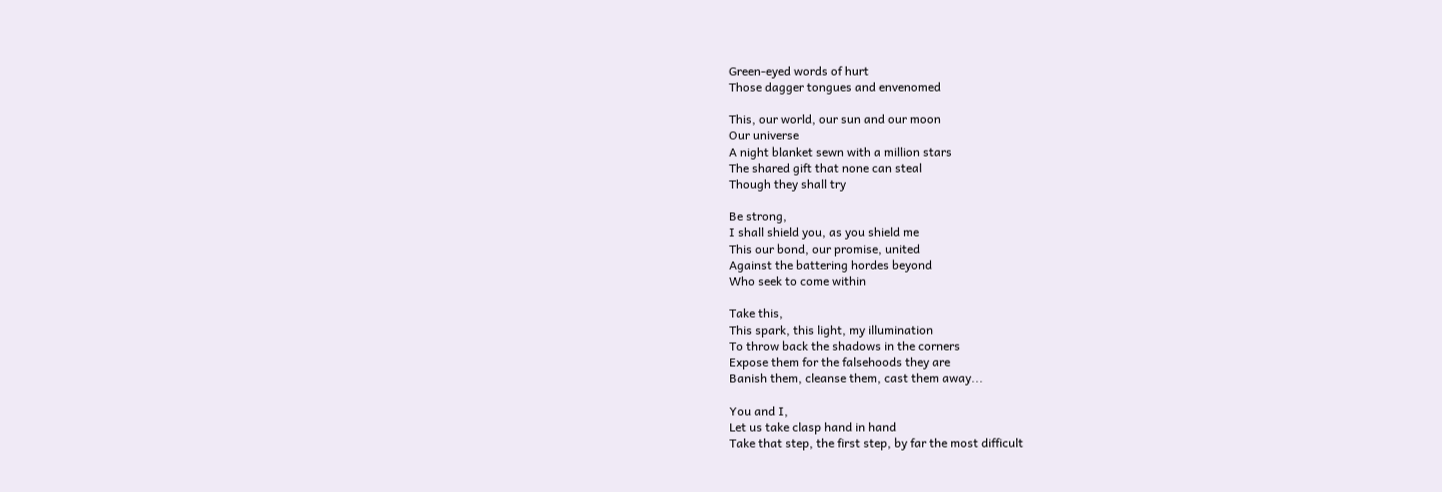Green-eyed words of hurt
Those dagger tongues and envenomed

This, our world, our sun and our moon
Our universe
A night blanket sewn with a million stars
The shared gift that none can steal
Though they shall try

Be strong,
I shall shield you, as you shield me
This our bond, our promise, united
Against the battering hordes beyond
Who seek to come within

Take this,
This spark, this light, my illumination
To throw back the shadows in the corners
Expose them for the falsehoods they are
Banish them, cleanse them, cast them away...

You and I,
Let us take clasp hand in hand
Take that step, the first step, by far the most difficult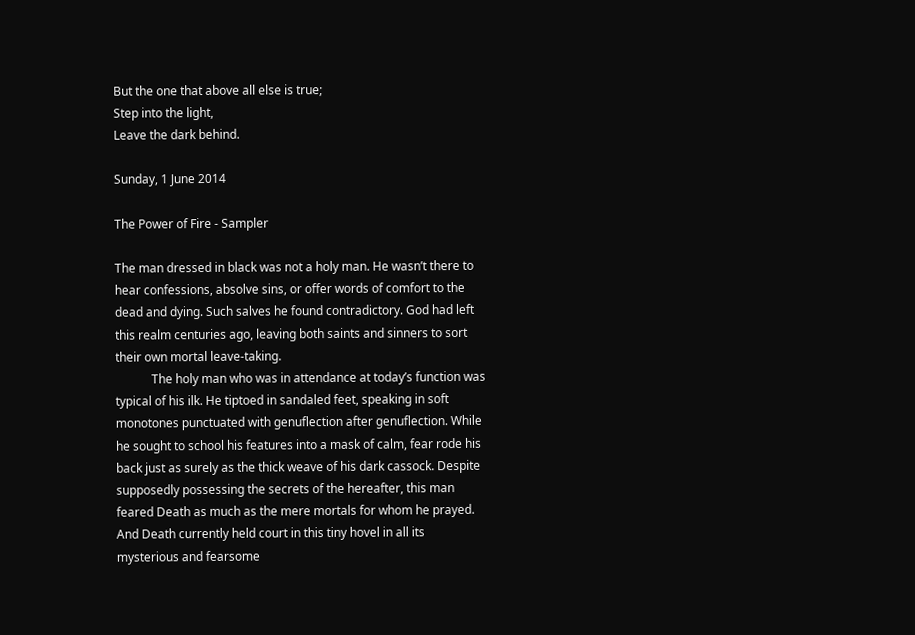But the one that above all else is true;
Step into the light,
Leave the dark behind.

Sunday, 1 June 2014

The Power of Fire - Sampler

The man dressed in black was not a holy man. He wasn’t there to hear confessions, absolve sins, or offer words of comfort to the dead and dying. Such salves he found contradictory. God had left this realm centuries ago, leaving both saints and sinners to sort their own mortal leave-taking.
            The holy man who was in attendance at today’s function was typical of his ilk. He tiptoed in sandaled feet, speaking in soft monotones punctuated with genuflection after genuflection. While he sought to school his features into a mask of calm, fear rode his back just as surely as the thick weave of his dark cassock. Despite supposedly possessing the secrets of the hereafter, this man feared Death as much as the mere mortals for whom he prayed. And Death currently held court in this tiny hovel in all its mysterious and fearsome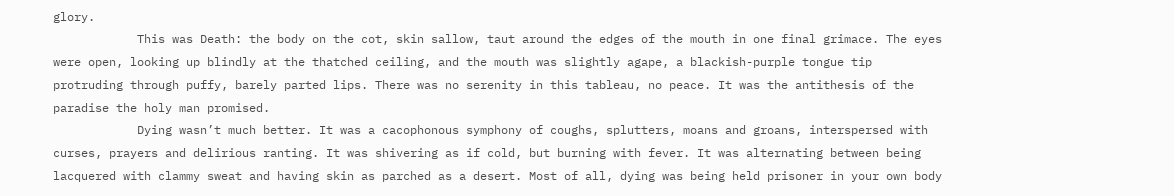glory.
            This was Death: the body on the cot, skin sallow, taut around the edges of the mouth in one final grimace. The eyes were open, looking up blindly at the thatched ceiling, and the mouth was slightly agape, a blackish-purple tongue tip protruding through puffy, barely parted lips. There was no serenity in this tableau, no peace. It was the antithesis of the paradise the holy man promised.
            Dying wasn’t much better. It was a cacophonous symphony of coughs, splutters, moans and groans, interspersed with curses, prayers and delirious ranting. It was shivering as if cold, but burning with fever. It was alternating between being lacquered with clammy sweat and having skin as parched as a desert. Most of all, dying was being held prisoner in your own body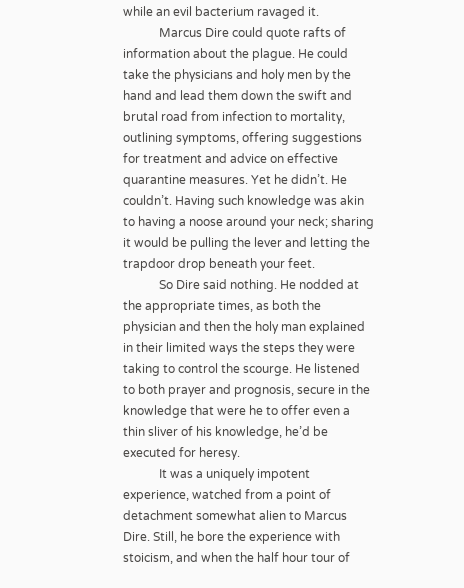while an evil bacterium ravaged it.
            Marcus Dire could quote rafts of information about the plague. He could take the physicians and holy men by the hand and lead them down the swift and brutal road from infection to mortality, outlining symptoms, offering suggestions for treatment and advice on effective quarantine measures. Yet he didn’t. He couldn’t. Having such knowledge was akin to having a noose around your neck; sharing it would be pulling the lever and letting the trapdoor drop beneath your feet.
            So Dire said nothing. He nodded at the appropriate times, as both the physician and then the holy man explained in their limited ways the steps they were taking to control the scourge. He listened to both prayer and prognosis, secure in the knowledge that were he to offer even a thin sliver of his knowledge, he’d be executed for heresy.
            It was a uniquely impotent experience, watched from a point of detachment somewhat alien to Marcus Dire. Still, he bore the experience with stoicism, and when the half hour tour of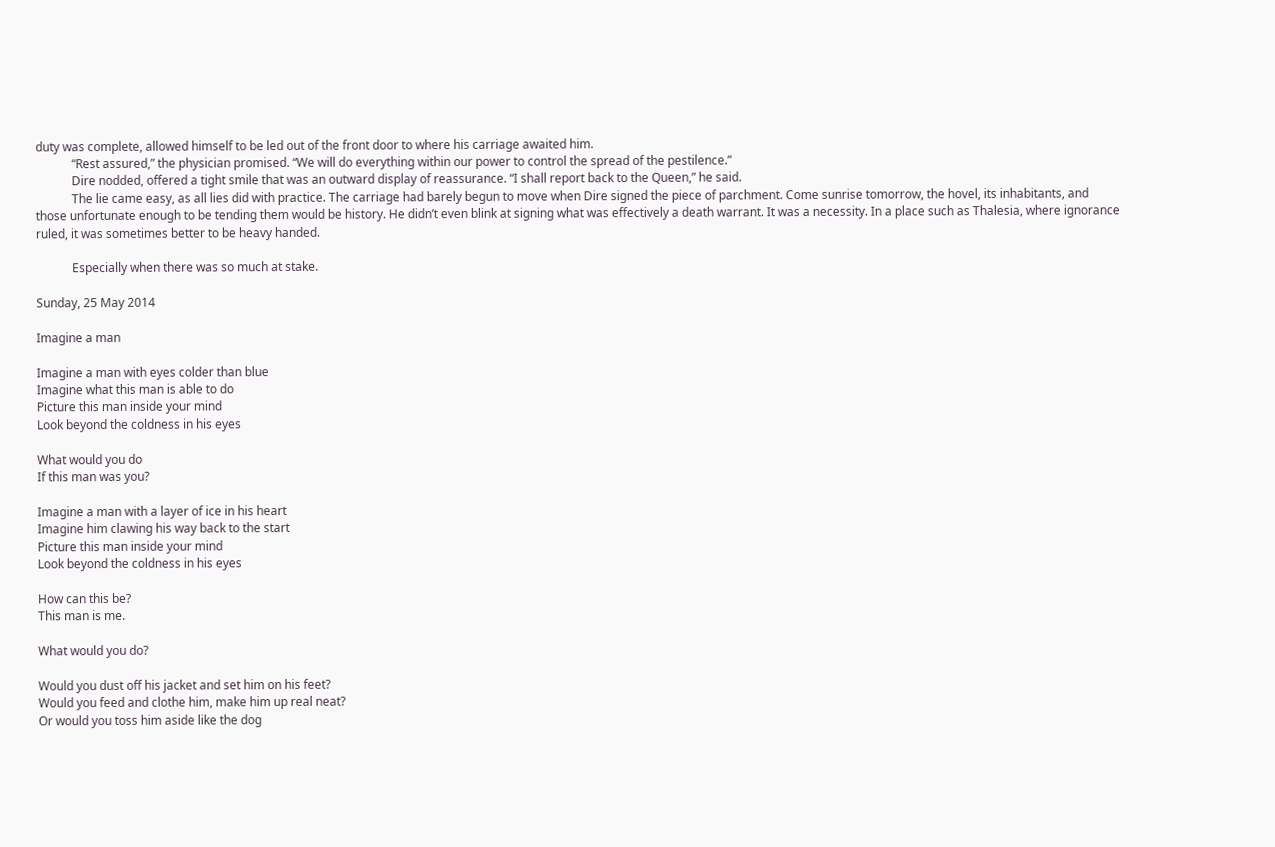duty was complete, allowed himself to be led out of the front door to where his carriage awaited him.
            “Rest assured,” the physician promised. “We will do everything within our power to control the spread of the pestilence.”
            Dire nodded, offered a tight smile that was an outward display of reassurance. “I shall report back to the Queen,” he said.
            The lie came easy, as all lies did with practice. The carriage had barely begun to move when Dire signed the piece of parchment. Come sunrise tomorrow, the hovel, its inhabitants, and those unfortunate enough to be tending them would be history. He didn’t even blink at signing what was effectively a death warrant. It was a necessity. In a place such as Thalesia, where ignorance ruled, it was sometimes better to be heavy handed.

            Especially when there was so much at stake.

Sunday, 25 May 2014

Imagine a man

Imagine a man with eyes colder than blue
Imagine what this man is able to do
Picture this man inside your mind
Look beyond the coldness in his eyes

What would you do
If this man was you?

Imagine a man with a layer of ice in his heart
Imagine him clawing his way back to the start
Picture this man inside your mind
Look beyond the coldness in his eyes

How can this be?
This man is me.

What would you do?

Would you dust off his jacket and set him on his feet?
Would you feed and clothe him, make him up real neat?
Or would you toss him aside like the dog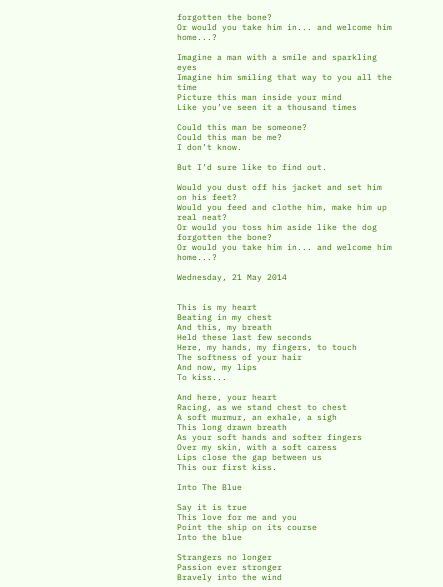forgotten the bone?
Or would you take him in... and welcome him home...?

Imagine a man with a smile and sparkling eyes
Imagine him smiling that way to you all the time
Picture this man inside your mind
Like you’ve seen it a thousand times

Could this man be someone?
Could this man be me?
I don’t know.

But I’d sure like to find out.

Would you dust off his jacket and set him on his feet?
Would you feed and clothe him, make him up real neat?
Or would you toss him aside like the dog forgotten the bone?
Or would you take him in... and welcome him home...?

Wednesday, 21 May 2014


This is my heart
Beating in my chest
And this, my breath
Held these last few seconds
Here, my hands, my fingers, to touch
The softness of your hair
And now, my lips
To kiss...

And here, your heart
Racing, as we stand chest to chest
A soft murmur, an exhale, a sigh
This long drawn breath
As your soft hands and softer fingers
Over my skin, with a soft caress
Lips close the gap between us
This our first kiss.

Into The Blue

Say it is true
This love for me and you
Point the ship on its course
Into the blue

Strangers no longer
Passion ever stronger
Bravely into the wind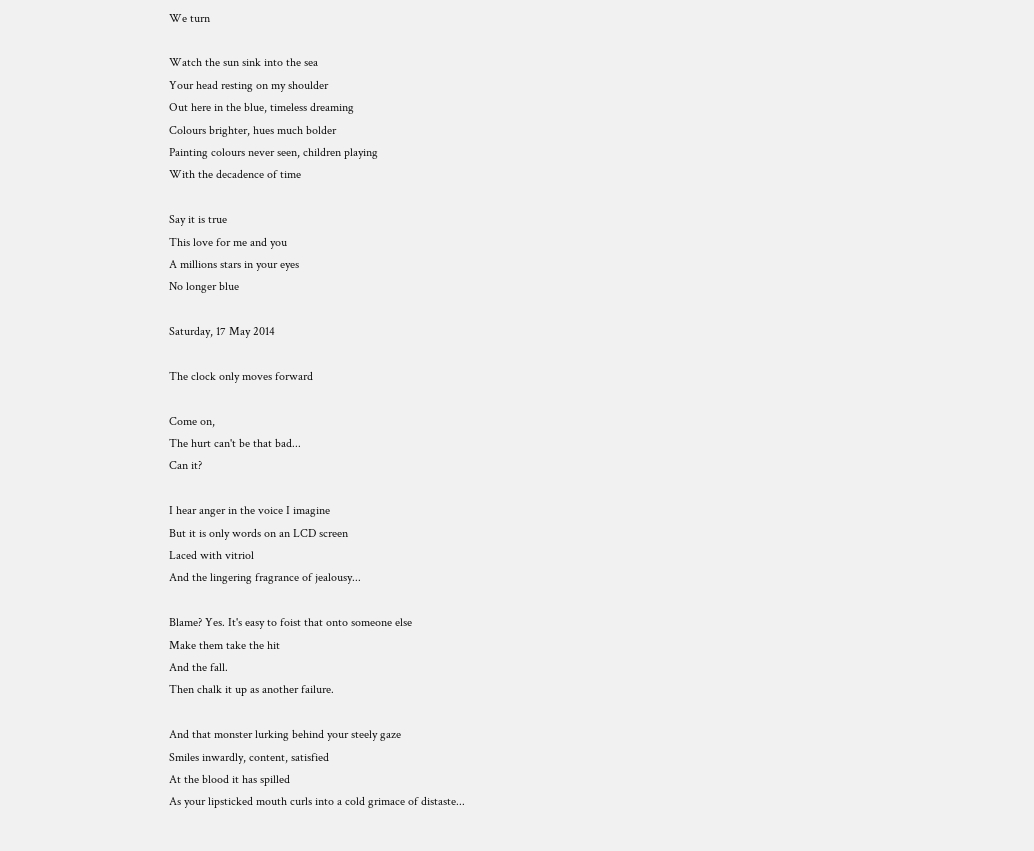We turn

Watch the sun sink into the sea
Your head resting on my shoulder
Out here in the blue, timeless dreaming
Colours brighter, hues much bolder
Painting colours never seen, children playing
With the decadence of time

Say it is true
This love for me and you
A millions stars in your eyes
No longer blue

Saturday, 17 May 2014

The clock only moves forward

Come on,
The hurt can't be that bad...
Can it?

I hear anger in the voice I imagine
But it is only words on an LCD screen
Laced with vitriol
And the lingering fragrance of jealousy...

Blame? Yes. It's easy to foist that onto someone else
Make them take the hit
And the fall.
Then chalk it up as another failure.

And that monster lurking behind your steely gaze
Smiles inwardly, content, satisfied
At the blood it has spilled
As your lipsticked mouth curls into a cold grimace of distaste...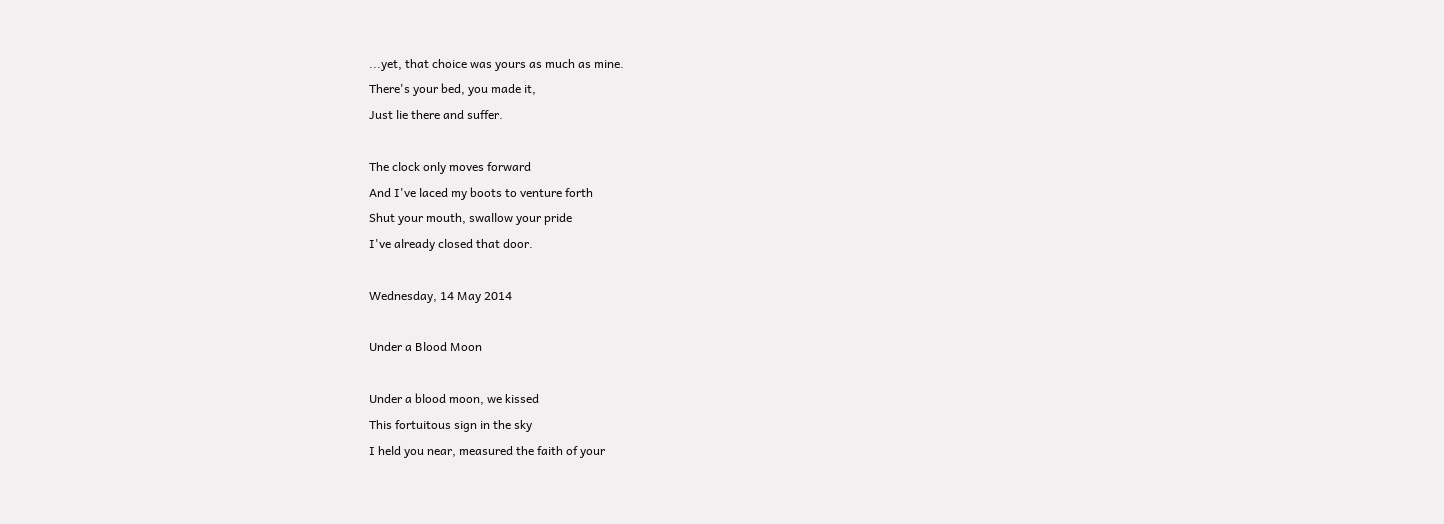...yet, that choice was yours as much as mine.
There's your bed, you made it,
Just lie there and suffer.

The clock only moves forward
And I've laced my boots to venture forth
Shut your mouth, swallow your pride
I've already closed that door.

Wednesday, 14 May 2014

Under a Blood Moon

Under a blood moon, we kissed
This fortuitous sign in the sky
I held you near, measured the faith of your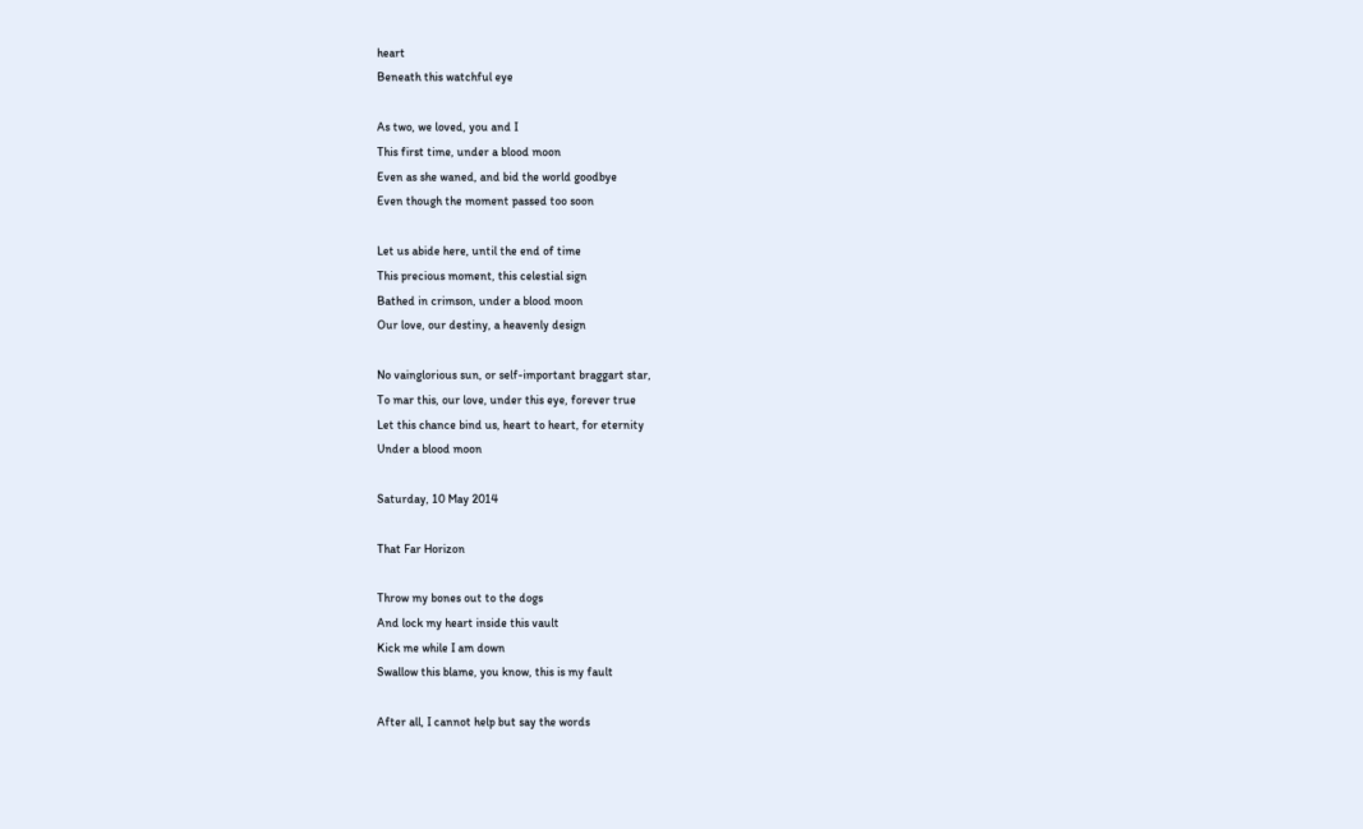heart
Beneath this watchful eye

As two, we loved, you and I
This first time, under a blood moon
Even as she waned, and bid the world goodbye
Even though the moment passed too soon

Let us abide here, until the end of time
This precious moment, this celestial sign
Bathed in crimson, under a blood moon
Our love, our destiny, a heavenly design

No vainglorious sun, or self-important braggart star,
To mar this, our love, under this eye, forever true
Let this chance bind us, heart to heart, for eternity
Under a blood moon

Saturday, 10 May 2014

That Far Horizon

Throw my bones out to the dogs
And lock my heart inside this vault
Kick me while I am down
Swallow this blame, you know, this is my fault

After all, I cannot help but say the words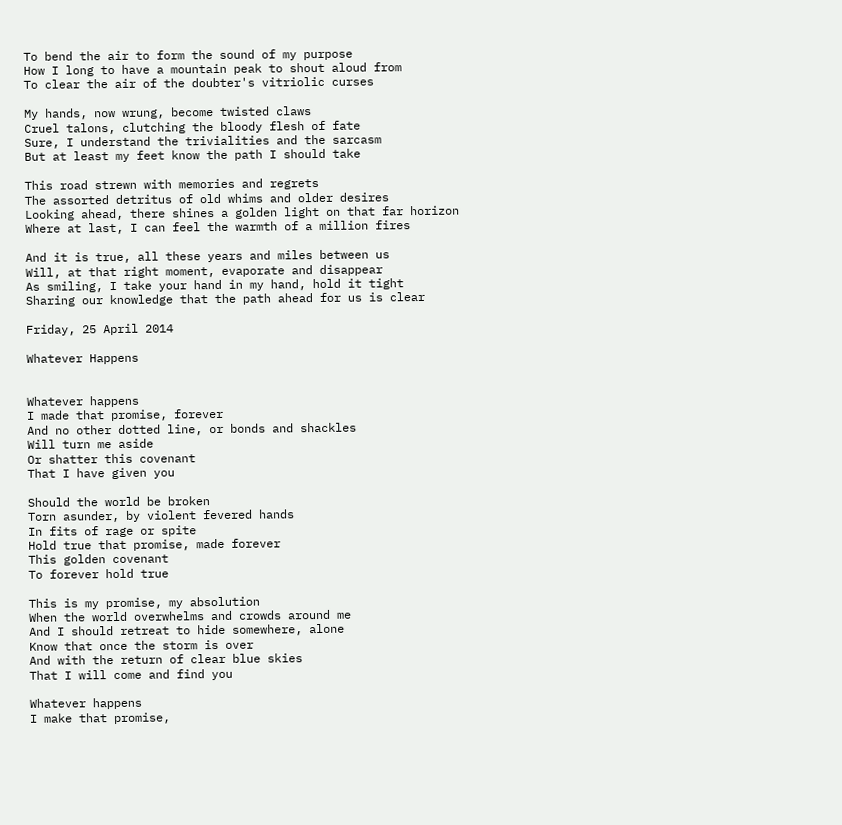To bend the air to form the sound of my purpose
How I long to have a mountain peak to shout aloud from
To clear the air of the doubter's vitriolic curses

My hands, now wrung, become twisted claws
Cruel talons, clutching the bloody flesh of fate
Sure, I understand the trivialities and the sarcasm
But at least my feet know the path I should take

This road strewn with memories and regrets
The assorted detritus of old whims and older desires
Looking ahead, there shines a golden light on that far horizon
Where at last, I can feel the warmth of a million fires

And it is true, all these years and miles between us
Will, at that right moment, evaporate and disappear
As smiling, I take your hand in my hand, hold it tight
Sharing our knowledge that the path ahead for us is clear

Friday, 25 April 2014

Whatever Happens


Whatever happens
I made that promise, forever
And no other dotted line, or bonds and shackles
Will turn me aside
Or shatter this covenant
That I have given you

Should the world be broken
Torn asunder, by violent fevered hands
In fits of rage or spite
Hold true that promise, made forever
This golden covenant
To forever hold true

This is my promise, my absolution
When the world overwhelms and crowds around me
And I should retreat to hide somewhere, alone
Know that once the storm is over
And with the return of clear blue skies
That I will come and find you

Whatever happens
I make that promise,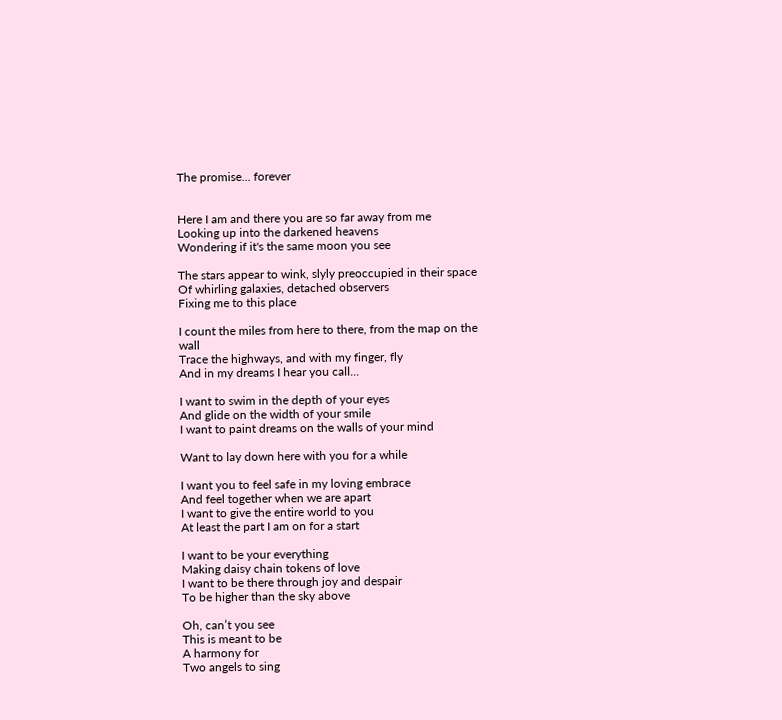The promise... forever


Here I am and there you are so far away from me
Looking up into the darkened heavens
Wondering if it's the same moon you see

The stars appear to wink, slyly preoccupied in their space
Of whirling galaxies, detached observers
Fixing me to this place

I count the miles from here to there, from the map on the wall
Trace the highways, and with my finger, fly
And in my dreams I hear you call...

I want to swim in the depth of your eyes
And glide on the width of your smile
I want to paint dreams on the walls of your mind

Want to lay down here with you for a while

I want you to feel safe in my loving embrace
And feel together when we are apart
I want to give the entire world to you
At least the part I am on for a start

I want to be your everything
Making daisy chain tokens of love
I want to be there through joy and despair
To be higher than the sky above

Oh, can’t you see
This is meant to be
A harmony for
Two angels to sing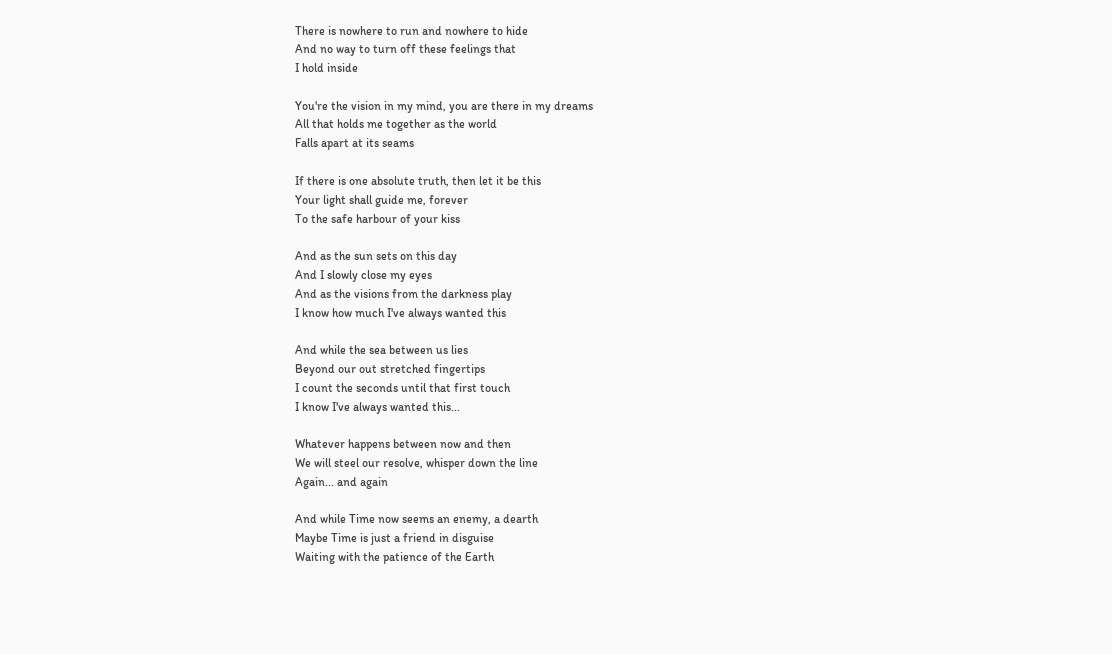There is nowhere to run and nowhere to hide
And no way to turn off these feelings that
I hold inside

You're the vision in my mind, you are there in my dreams
All that holds me together as the world
Falls apart at its seams

If there is one absolute truth, then let it be this
Your light shall guide me, forever
To the safe harbour of your kiss

And as the sun sets on this day
And I slowly close my eyes
And as the visions from the darkness play
I know how much I've always wanted this

And while the sea between us lies
Beyond our out stretched fingertips
I count the seconds until that first touch
I know I've always wanted this...

Whatever happens between now and then
We will steel our resolve, whisper down the line
Again... and again

And while Time now seems an enemy, a dearth
Maybe Time is just a friend in disguise
Waiting with the patience of the Earth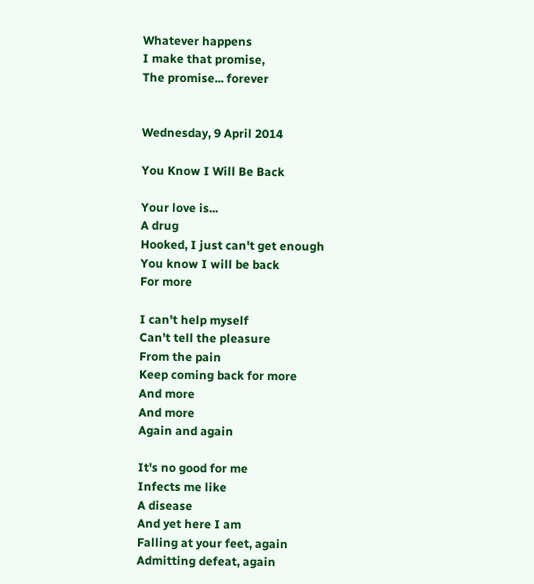Whatever happens
I make that promise,
The promise... forever


Wednesday, 9 April 2014

You Know I Will Be Back

Your love is...
A drug
Hooked, I just can't get enough
You know I will be back
For more

I can't help myself
Can't tell the pleasure
From the pain
Keep coming back for more
And more
And more
Again and again

It's no good for me
Infects me like
A disease
And yet here I am
Falling at your feet, again
Admitting defeat, again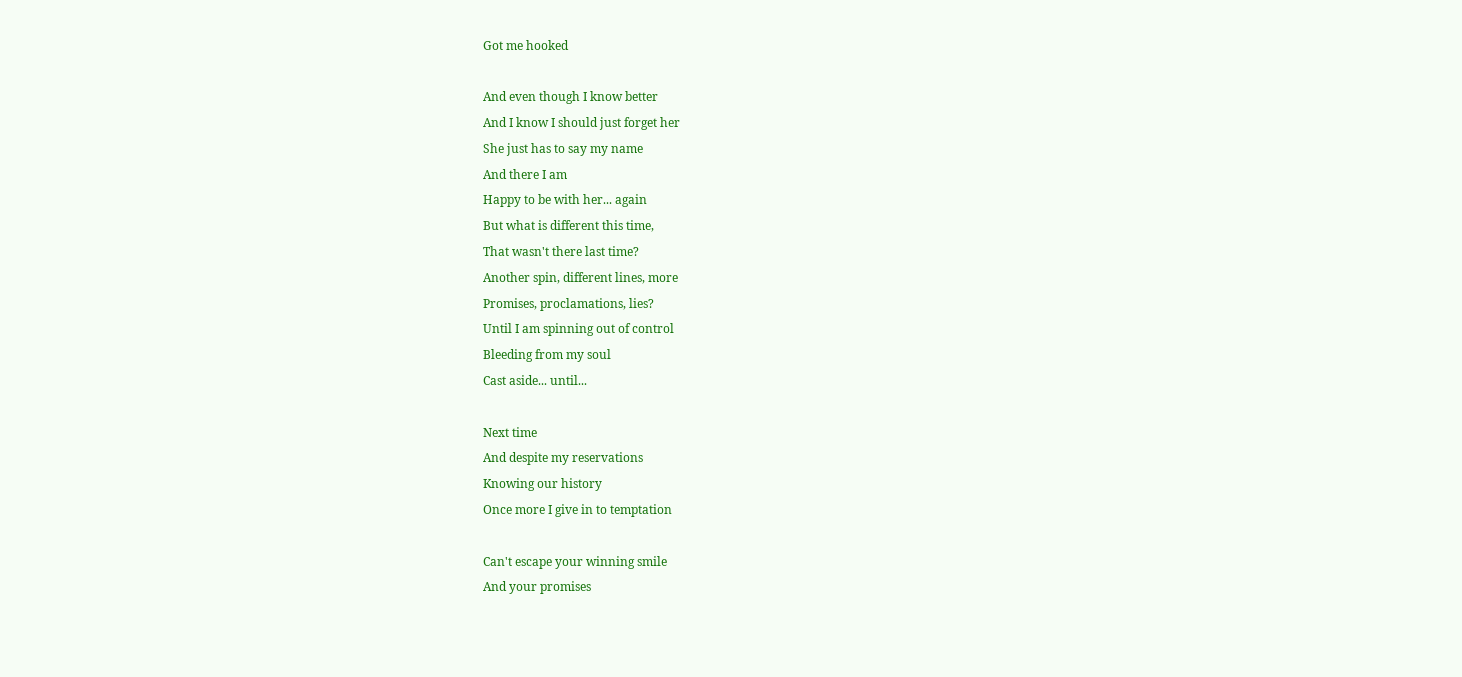Got me hooked

And even though I know better
And I know I should just forget her
She just has to say my name
And there I am
Happy to be with her... again
But what is different this time,
That wasn't there last time?
Another spin, different lines, more
Promises, proclamations, lies?
Until I am spinning out of control
Bleeding from my soul
Cast aside... until...

Next time
And despite my reservations
Knowing our history
Once more I give in to temptation

Can't escape your winning smile
And your promises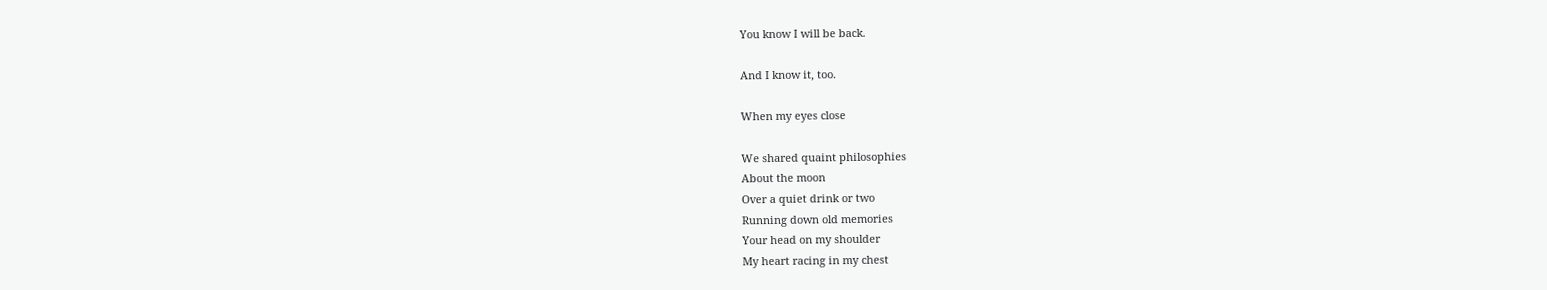You know I will be back.

And I know it, too.

When my eyes close

We shared quaint philosophies
About the moon
Over a quiet drink or two
Running down old memories
Your head on my shoulder
My heart racing in my chest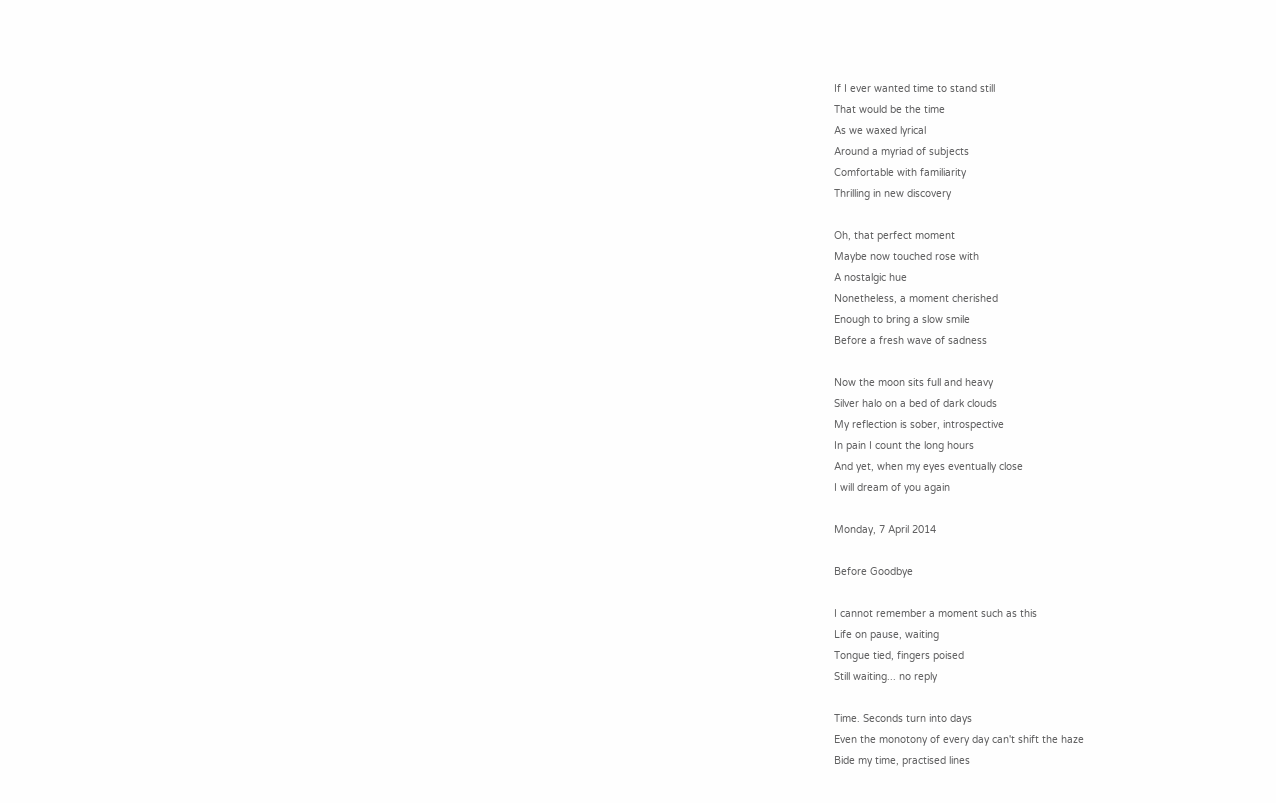If I ever wanted time to stand still
That would be the time
As we waxed lyrical
Around a myriad of subjects
Comfortable with familiarity
Thrilling in new discovery

Oh, that perfect moment
Maybe now touched rose with
A nostalgic hue
Nonetheless, a moment cherished
Enough to bring a slow smile
Before a fresh wave of sadness

Now the moon sits full and heavy
Silver halo on a bed of dark clouds
My reflection is sober, introspective
In pain I count the long hours
And yet, when my eyes eventually close
I will dream of you again

Monday, 7 April 2014

Before Goodbye

I cannot remember a moment such as this
Life on pause, waiting
Tongue tied, fingers poised
Still waiting... no reply

Time. Seconds turn into days
Even the monotony of every day can't shift the haze
Bide my time, practised lines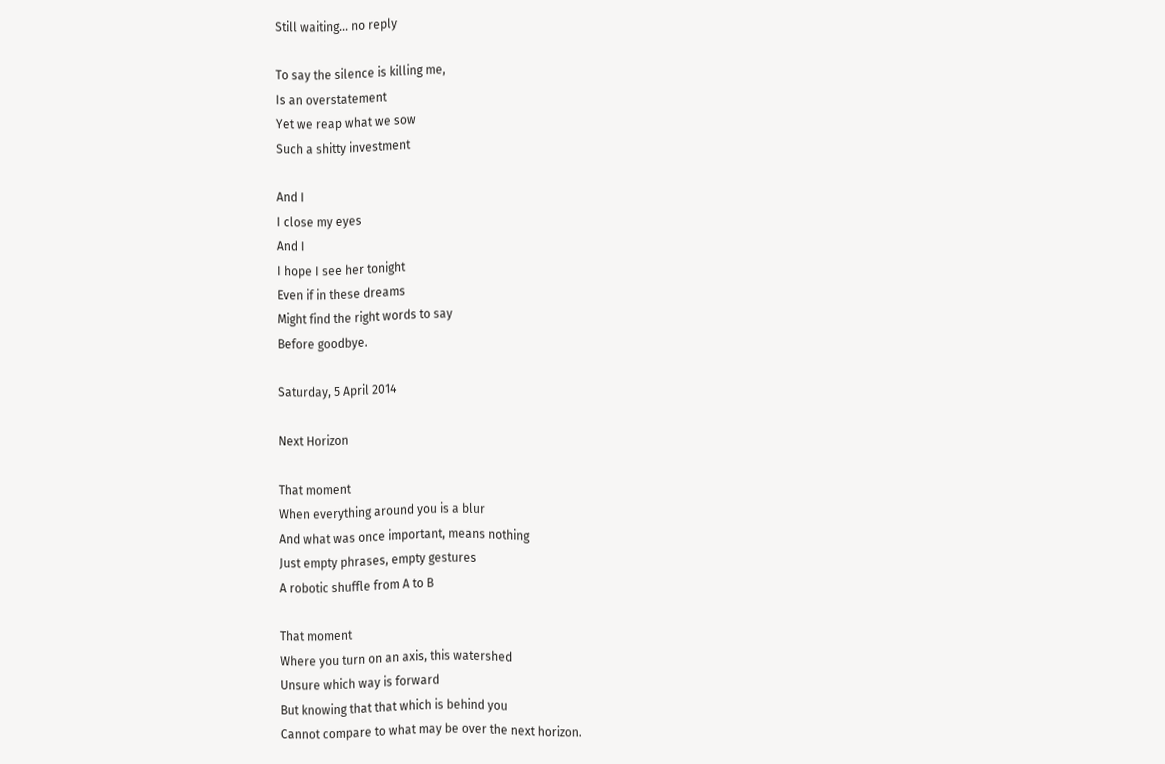Still waiting... no reply

To say the silence is killing me,
Is an overstatement
Yet we reap what we sow
Such a shitty investment

And I
I close my eyes
And I
I hope I see her tonight
Even if in these dreams
Might find the right words to say
Before goodbye.

Saturday, 5 April 2014

Next Horizon

That moment
When everything around you is a blur
And what was once important, means nothing
Just empty phrases, empty gestures
A robotic shuffle from A to B

That moment
Where you turn on an axis, this watershed
Unsure which way is forward
But knowing that that which is behind you
Cannot compare to what may be over the next horizon.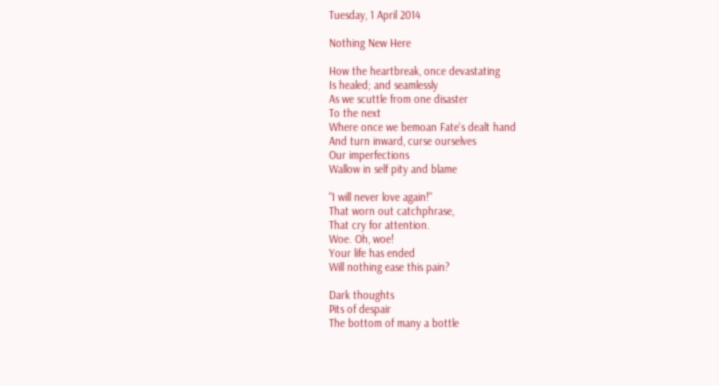Tuesday, 1 April 2014

Nothing New Here

How the heartbreak, once devastating
Is healed; and seamlessly
As we scuttle from one disaster
To the next
Where once we bemoan Fate's dealt hand
And turn inward, curse ourselves
Our imperfections
Wallow in self pity and blame

"I will never love again!"
That worn out catchphrase,
That cry for attention.
Woe. Oh, woe!
Your life has ended
Will nothing ease this pain?

Dark thoughts
Pits of despair
The bottom of many a bottle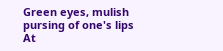Green eyes, mulish pursing of one's lips
At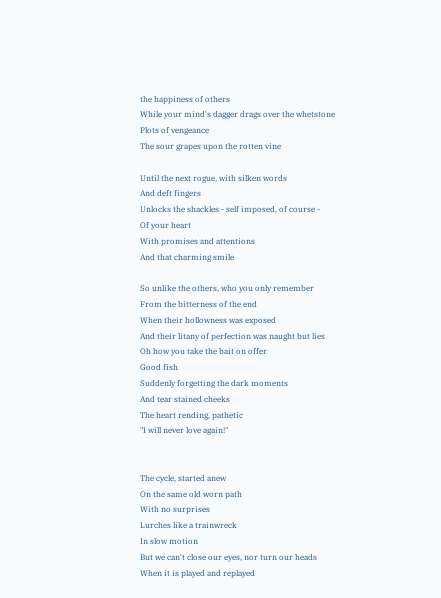the happiness of others
While your mind's dagger drags over the whetstone
Plots of vengeance
The sour grapes upon the rotten vine

Until the next rogue, with silken words
And deft fingers
Unlocks the shackles - self imposed, of course -
Of your heart
With promises and attentions
And that charming smile

So unlike the others, who you only remember
From the bitterness of the end
When their hollowness was exposed
And their litany of perfection was naught but lies
Oh how you take the bait on offer
Good fish
Suddenly forgetting the dark moments
And tear stained cheeks
The heart rending, pathetic
"I will never love again!"


The cycle, started anew
On the same old worn path
With no surprises
Lurches like a trainwreck
In slow motion
But we can't close our eyes, nor turn our heads
When it is played and replayed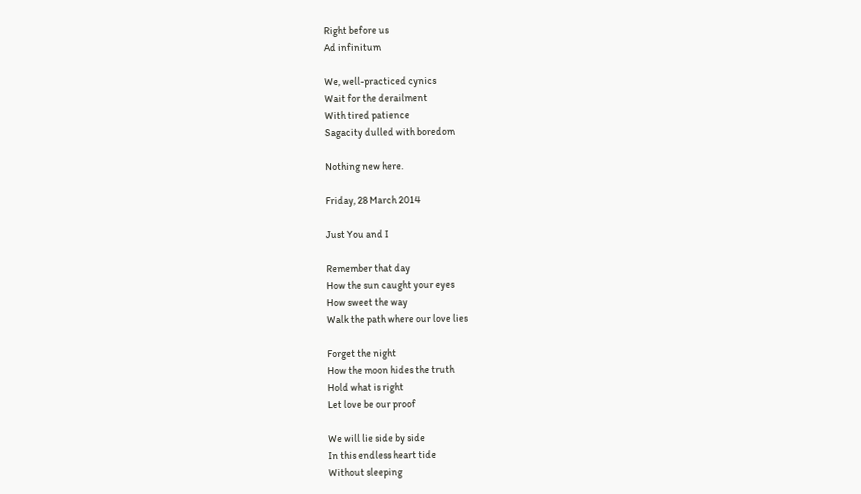Right before us
Ad infinitum

We, well-practiced cynics
Wait for the derailment
With tired patience
Sagacity dulled with boredom

Nothing new here.

Friday, 28 March 2014

Just You and I

Remember that day
How the sun caught your eyes
How sweet the way
Walk the path where our love lies

Forget the night
How the moon hides the truth
Hold what is right
Let love be our proof

We will lie side by side
In this endless heart tide
Without sleeping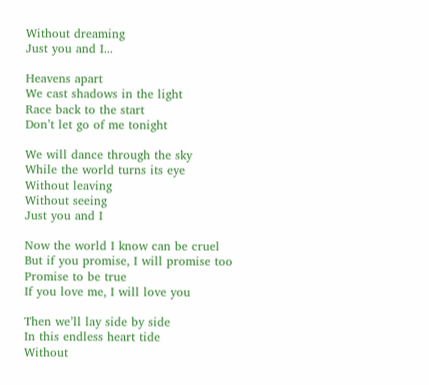Without dreaming
Just you and I...

Heavens apart
We cast shadows in the light
Race back to the start
Don’t let go of me tonight

We will dance through the sky
While the world turns its eye
Without leaving
Without seeing
Just you and I

Now the world I know can be cruel
But if you promise, I will promise too
Promise to be true
If you love me, I will love you

Then we’ll lay side by side
In this endless heart tide
Without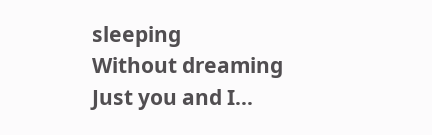sleeping
Without dreaming
Just you and I...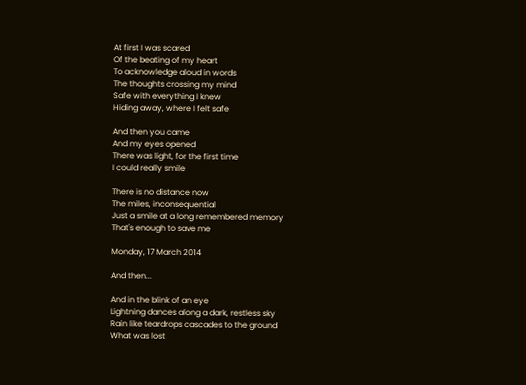At first I was scared
Of the beating of my heart
To acknowledge aloud in words
The thoughts crossing my mind
Safe with everything I knew
Hiding away, where I felt safe

And then you came
And my eyes opened
There was light, for the first time
I could really smile

There is no distance now
The miles, inconsequential
Just a smile at a long remembered memory
That's enough to save me

Monday, 17 March 2014

And then...

And in the blink of an eye
Lightning dances along a dark, restless sky
Rain like teardrops cascades to the ground
What was lost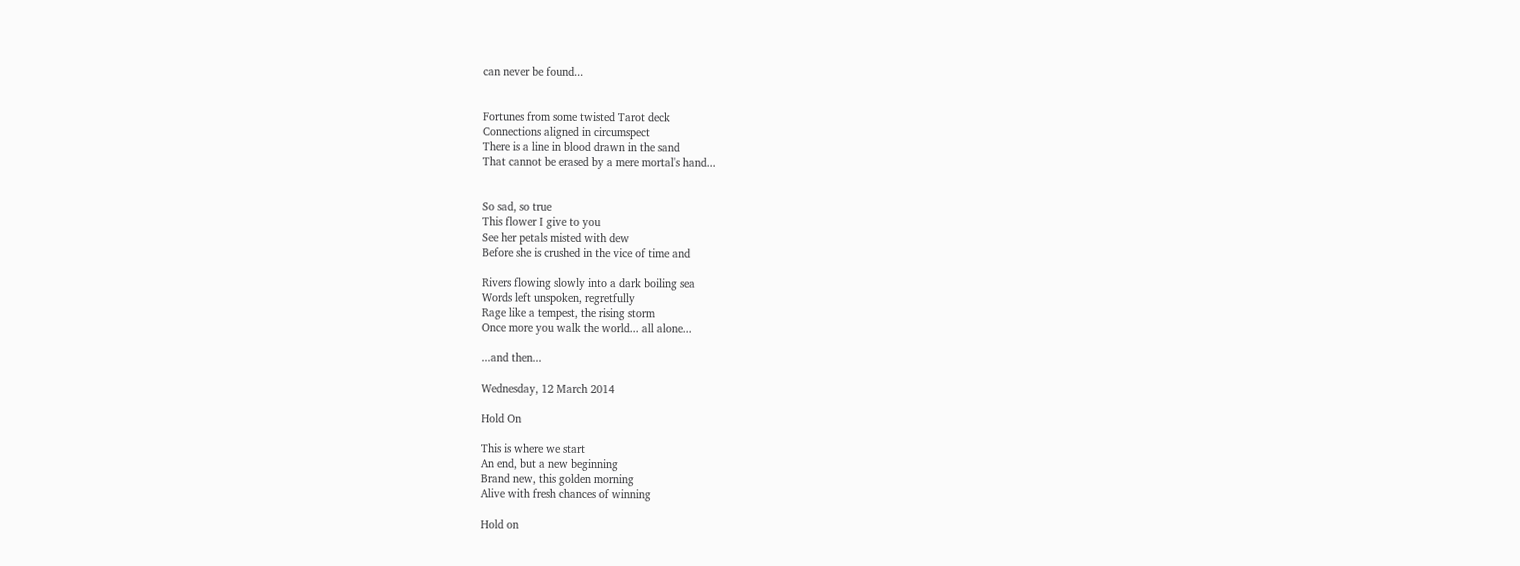can never be found...


Fortunes from some twisted Tarot deck
Connections aligned in circumspect
There is a line in blood drawn in the sand
That cannot be erased by a mere mortal's hand...


So sad, so true
This flower I give to you
See her petals misted with dew
Before she is crushed in the vice of time and

Rivers flowing slowly into a dark boiling sea
Words left unspoken, regretfully
Rage like a tempest, the rising storm
Once more you walk the world... all alone...

...and then...

Wednesday, 12 March 2014

Hold On

This is where we start
An end, but a new beginning
Brand new, this golden morning
Alive with fresh chances of winning

Hold on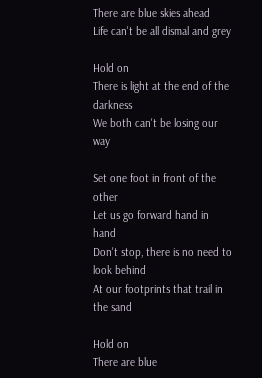There are blue skies ahead
Life can't be all dismal and grey

Hold on
There is light at the end of the darkness
We both can't be losing our way

Set one foot in front of the other
Let us go forward hand in hand
Don't stop, there is no need to look behind
At our footprints that trail in the sand

Hold on
There are blue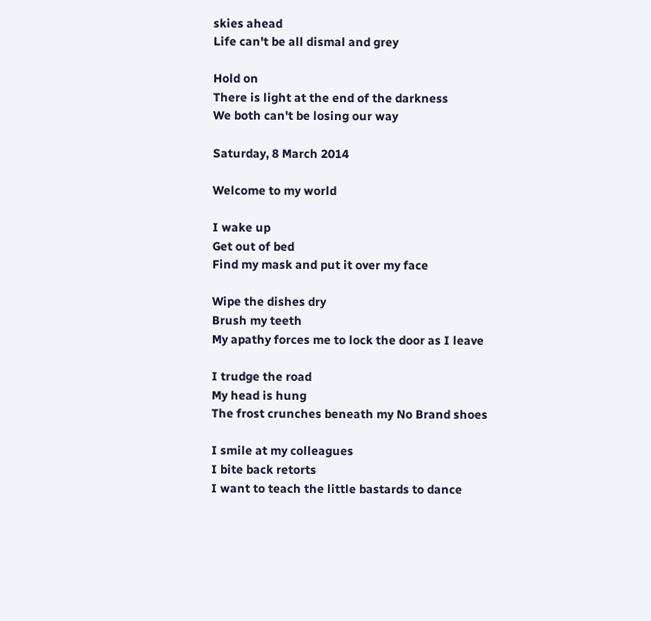skies ahead
Life can't be all dismal and grey

Hold on
There is light at the end of the darkness
We both can't be losing our way

Saturday, 8 March 2014

Welcome to my world

I wake up
Get out of bed
Find my mask and put it over my face

Wipe the dishes dry
Brush my teeth
My apathy forces me to lock the door as I leave

I trudge the road
My head is hung
The frost crunches beneath my No Brand shoes

I smile at my colleagues
I bite back retorts
I want to teach the little bastards to dance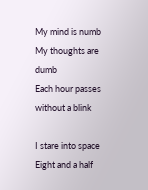My mind is numb
My thoughts are dumb
Each hour passes without a blink

I stare into space
Eight and a half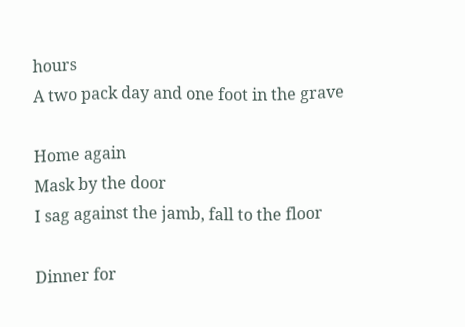hours
A two pack day and one foot in the grave

Home again
Mask by the door
I sag against the jamb, fall to the floor

Dinner for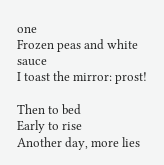one
Frozen peas and white sauce
I toast the mirror: prost!

Then to bed
Early to rise
Another day, more lies